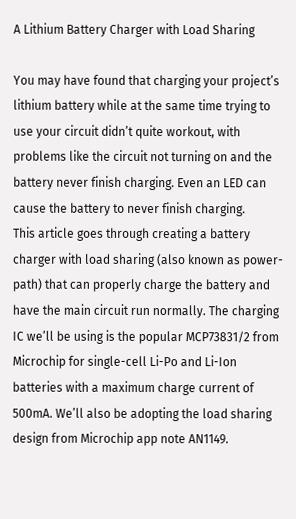A Lithium Battery Charger with Load Sharing

You may have found that charging your project’s lithium battery while at the same time trying to use your circuit didn’t quite workout, with problems like the circuit not turning on and the battery never finish charging. Even an LED can cause the battery to never finish charging.
This article goes through creating a battery charger with load sharing (also known as power-path) that can properly charge the battery and have the main circuit run normally. The charging IC we’ll be using is the popular MCP73831/2 from Microchip for single-cell Li-Po and Li-Ion batteries with a maximum charge current of 500mA. We’ll also be adopting the load sharing design from Microchip app note AN1149.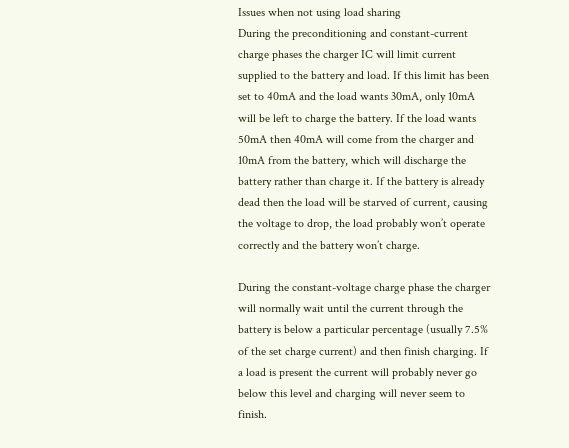Issues when not using load sharing
During the preconditioning and constant-current charge phases the charger IC will limit current supplied to the battery and load. If this limit has been set to 40mA and the load wants 30mA, only 10mA will be left to charge the battery. If the load wants 50mA then 40mA will come from the charger and 10mA from the battery, which will discharge the battery rather than charge it. If the battery is already dead then the load will be starved of current, causing the voltage to drop, the load probably won’t operate correctly and the battery won’t charge.

During the constant-voltage charge phase the charger will normally wait until the current through the battery is below a particular percentage (usually 7.5% of the set charge current) and then finish charging. If a load is present the current will probably never go below this level and charging will never seem to finish.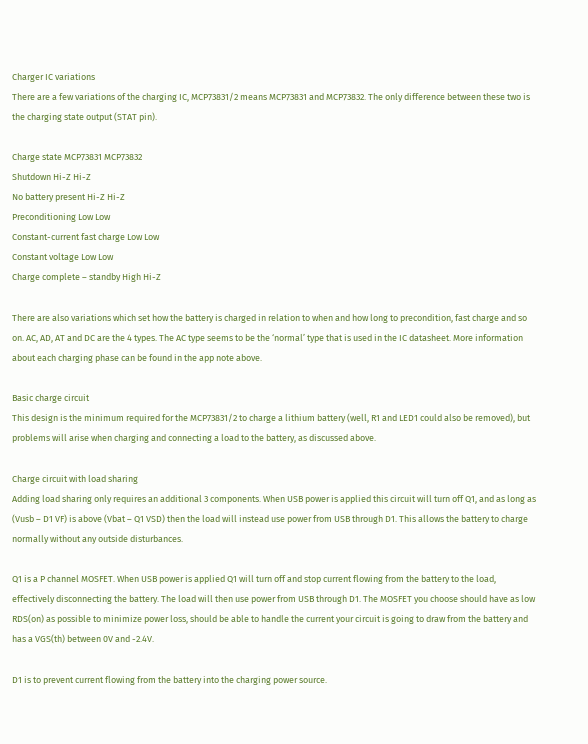Charger IC variations
There are a few variations of the charging IC, MCP73831/2 means MCP73831 and MCP73832. The only difference between these two is the charging state output (STAT pin).

Charge state MCP73831 MCP73832
Shutdown Hi-Z Hi-Z
No battery present Hi-Z Hi-Z
Preconditioning Low Low
Constant-current fast charge Low Low
Constant voltage Low Low
Charge complete – standby High Hi-Z

There are also variations which set how the battery is charged in relation to when and how long to precondition, fast charge and so on. AC, AD, AT and DC are the 4 types. The AC type seems to be the ‘normal’ type that is used in the IC datasheet. More information about each charging phase can be found in the app note above.

Basic charge circuit
This design is the minimum required for the MCP73831/2 to charge a lithium battery (well, R1 and LED1 could also be removed), but problems will arise when charging and connecting a load to the battery, as discussed above.

Charge circuit with load sharing
Adding load sharing only requires an additional 3 components. When USB power is applied this circuit will turn off Q1, and as long as (Vusb – D1 VF) is above (Vbat – Q1 VSD) then the load will instead use power from USB through D1. This allows the battery to charge normally without any outside disturbances.

Q1 is a P channel MOSFET. When USB power is applied Q1 will turn off and stop current flowing from the battery to the load, effectively disconnecting the battery. The load will then use power from USB through D1. The MOSFET you choose should have as low RDS(on) as possible to minimize power loss, should be able to handle the current your circuit is going to draw from the battery and has a VGS(th) between 0V and -2.4V.

D1 is to prevent current flowing from the battery into the charging power source.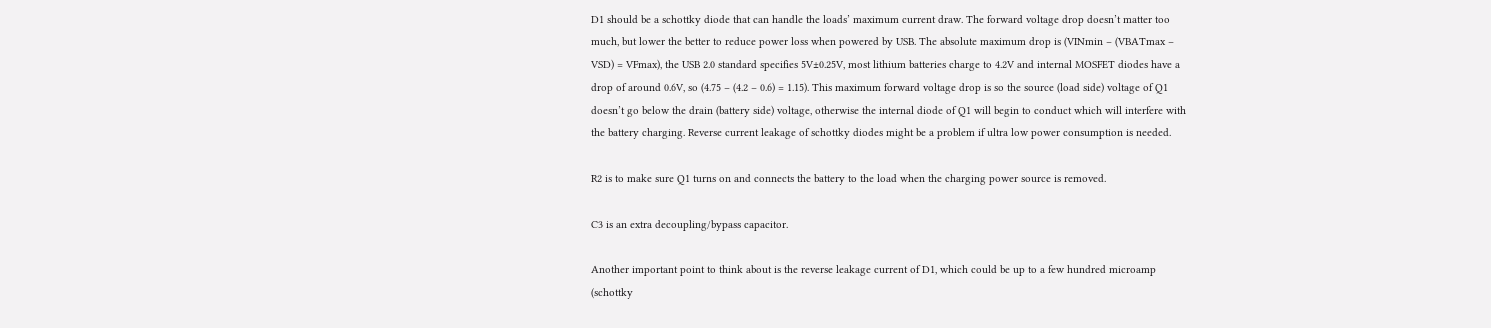D1 should be a schottky diode that can handle the loads’ maximum current draw. The forward voltage drop doesn’t matter too much, but lower the better to reduce power loss when powered by USB. The absolute maximum drop is (VINmin – (VBATmax – VSD) = VFmax), the USB 2.0 standard specifies 5V±0.25V, most lithium batteries charge to 4.2V and internal MOSFET diodes have a drop of around 0.6V, so (4.75 – (4.2 – 0.6) = 1.15). This maximum forward voltage drop is so the source (load side) voltage of Q1 doesn’t go below the drain (battery side) voltage, otherwise the internal diode of Q1 will begin to conduct which will interfere with the battery charging. Reverse current leakage of schottky diodes might be a problem if ultra low power consumption is needed.

R2 is to make sure Q1 turns on and connects the battery to the load when the charging power source is removed.

C3 is an extra decoupling/bypass capacitor.

Another important point to think about is the reverse leakage current of D1, which could be up to a few hundred microamp (schottky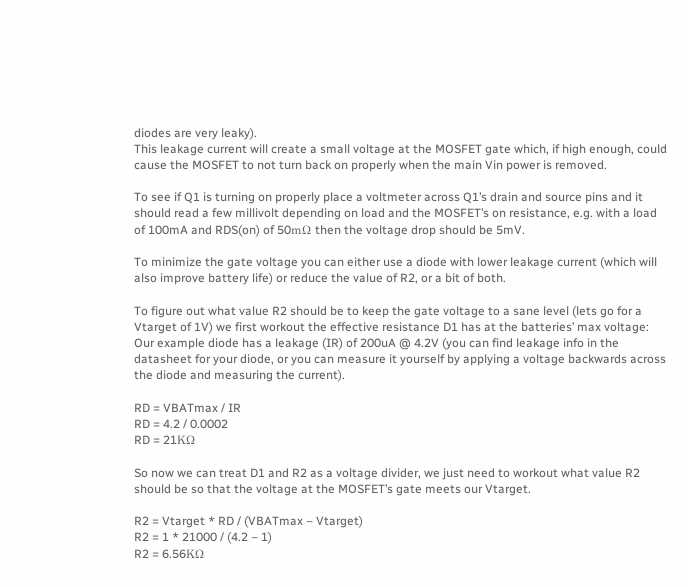diodes are very leaky).
This leakage current will create a small voltage at the MOSFET gate which, if high enough, could cause the MOSFET to not turn back on properly when the main Vin power is removed.

To see if Q1 is turning on properly place a voltmeter across Q1’s drain and source pins and it should read a few millivolt depending on load and the MOSFET’s on resistance, e.g. with a load of 100mA and RDS(on) of 50mΩ then the voltage drop should be 5mV.

To minimize the gate voltage you can either use a diode with lower leakage current (which will also improve battery life) or reduce the value of R2, or a bit of both.

To figure out what value R2 should be to keep the gate voltage to a sane level (lets go for a Vtarget of 1V) we first workout the effective resistance D1 has at the batteries’ max voltage:
Our example diode has a leakage (IR) of 200uA @ 4.2V (you can find leakage info in the datasheet for your diode, or you can measure it yourself by applying a voltage backwards across the diode and measuring the current).

RD = VBATmax / IR
RD = 4.2 / 0.0002
RD = 21KΩ

So now we can treat D1 and R2 as a voltage divider, we just need to workout what value R2 should be so that the voltage at the MOSFET’s gate meets our Vtarget.

R2 = Vtarget * RD / (VBATmax – Vtarget)
R2 = 1 * 21000 / (4.2 – 1)
R2 = 6.56KΩ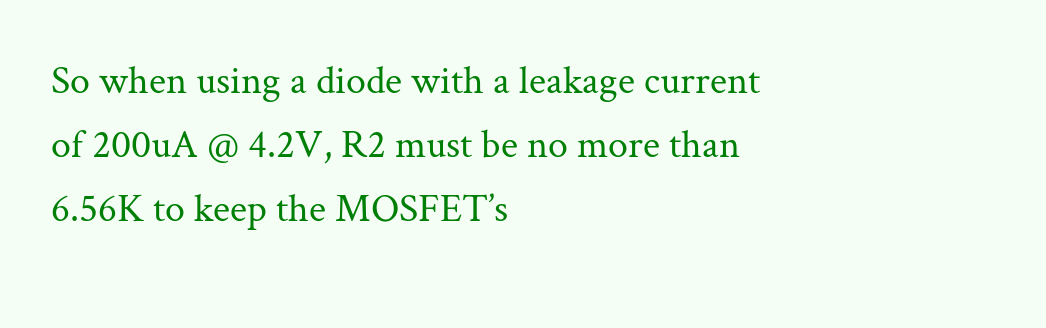So when using a diode with a leakage current of 200uA @ 4.2V, R2 must be no more than 6.56K to keep the MOSFET’s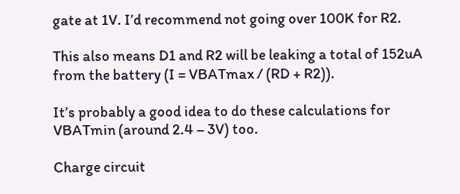gate at 1V. I’d recommend not going over 100K for R2.

This also means D1 and R2 will be leaking a total of 152uA from the battery (I = VBATmax / (RD + R2)).

It’s probably a good idea to do these calculations for VBATmin (around 2.4 – 3V) too.

Charge circuit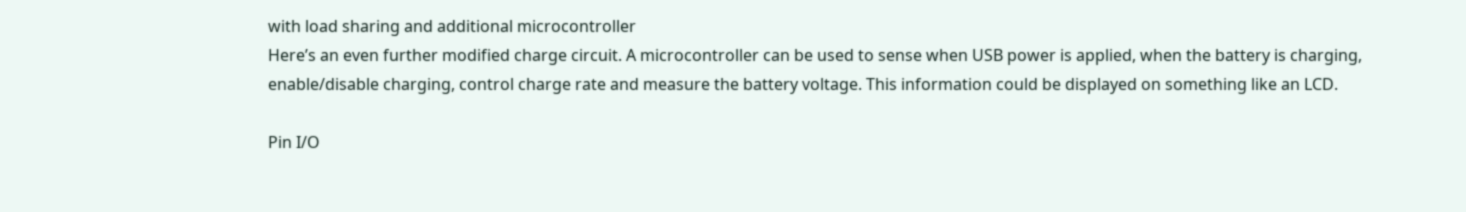with load sharing and additional microcontroller
Here’s an even further modified charge circuit. A microcontroller can be used to sense when USB power is applied, when the battery is charging, enable/disable charging, control charge rate and measure the battery voltage. This information could be displayed on something like an LCD.

Pin I/O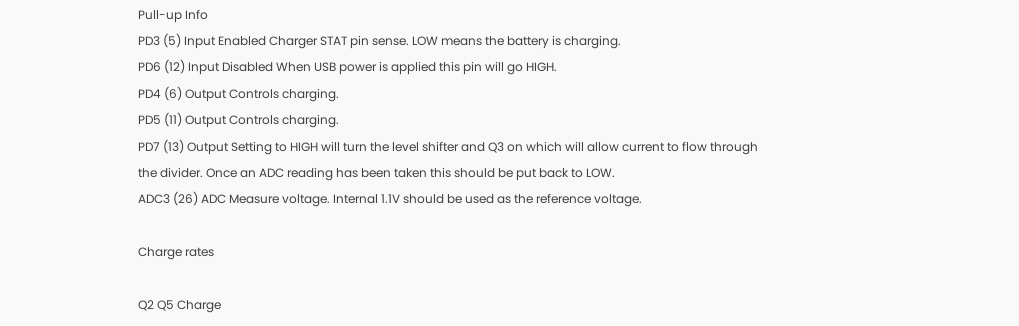Pull-up Info
PD3 (5) Input Enabled Charger STAT pin sense. LOW means the battery is charging.
PD6 (12) Input Disabled When USB power is applied this pin will go HIGH.
PD4 (6) Output Controls charging.
PD5 (11) Output Controls charging.
PD7 (13) Output Setting to HIGH will turn the level shifter and Q3 on which will allow current to flow through the divider. Once an ADC reading has been taken this should be put back to LOW.
ADC3 (26) ADC Measure voltage. Internal 1.1V should be used as the reference voltage.

Charge rates

Q2 Q5 Charge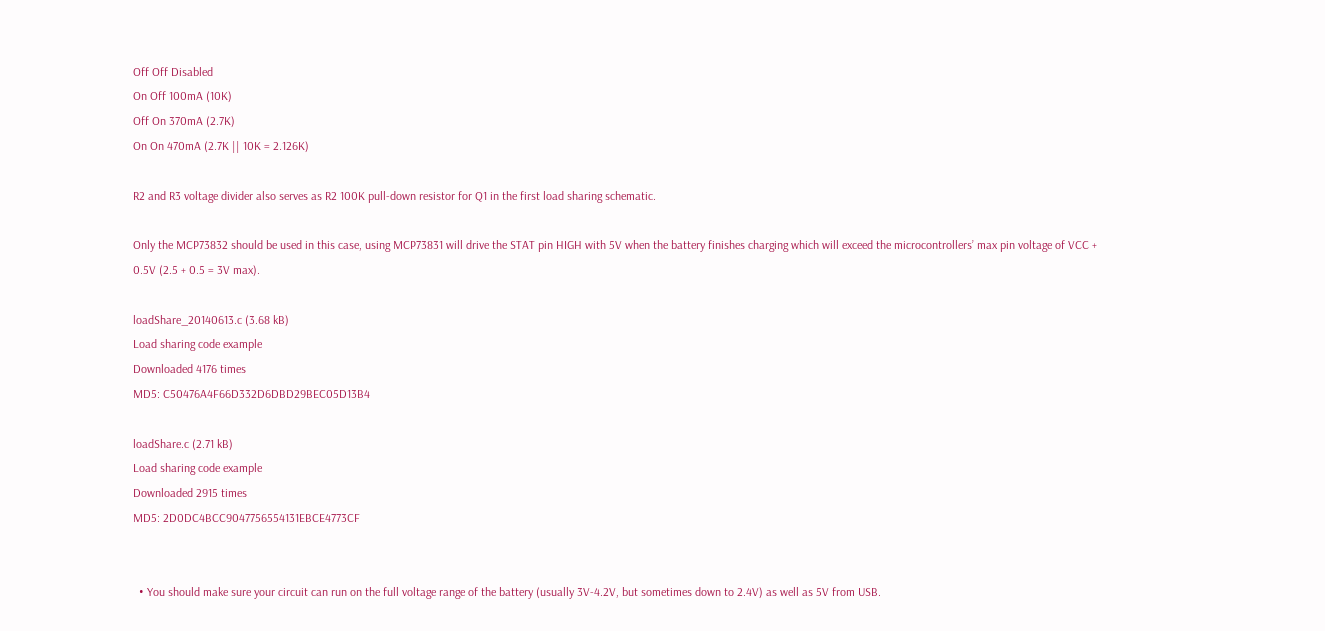Off Off Disabled
On Off 100mA (10K)
Off On 370mA (2.7K)
On On 470mA (2.7K || 10K = 2.126K)

R2 and R3 voltage divider also serves as R2 100K pull-down resistor for Q1 in the first load sharing schematic.

Only the MCP73832 should be used in this case, using MCP73831 will drive the STAT pin HIGH with 5V when the battery finishes charging which will exceed the microcontrollers’ max pin voltage of VCC + 0.5V (2.5 + 0.5 = 3V max).

loadShare_20140613.c (3.68 kB)
Load sharing code example
Downloaded 4176 times
MD5: C50476A4F66D332D6DBD29BEC05D13B4

loadShare.c (2.71 kB)
Load sharing code example
Downloaded 2915 times
MD5: 2D0DC4BCC9047756554131EBCE4773CF


  • You should make sure your circuit can run on the full voltage range of the battery (usually 3V-4.2V, but sometimes down to 2.4V) as well as 5V from USB.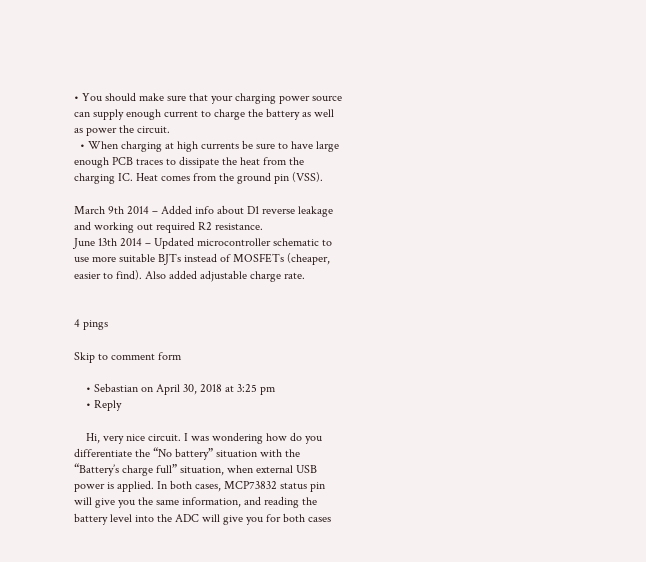• You should make sure that your charging power source can supply enough current to charge the battery as well as power the circuit.
  • When charging at high currents be sure to have large enough PCB traces to dissipate the heat from the charging IC. Heat comes from the ground pin (VSS).

March 9th 2014 – Added info about D1 reverse leakage and working out required R2 resistance.
June 13th 2014 – Updated microcontroller schematic to use more suitable BJTs instead of MOSFETs (cheaper, easier to find). Also added adjustable charge rate.


4 pings

Skip to comment form

    • Sebastian on April 30, 2018 at 3:25 pm
    • Reply

    Hi, very nice circuit. I was wondering how do you differentiate the “No battery” situation with the “Battery’s charge full” situation, when external USB power is applied. In both cases, MCP73832 status pin will give you the same information, and reading the battery level into the ADC will give you for both cases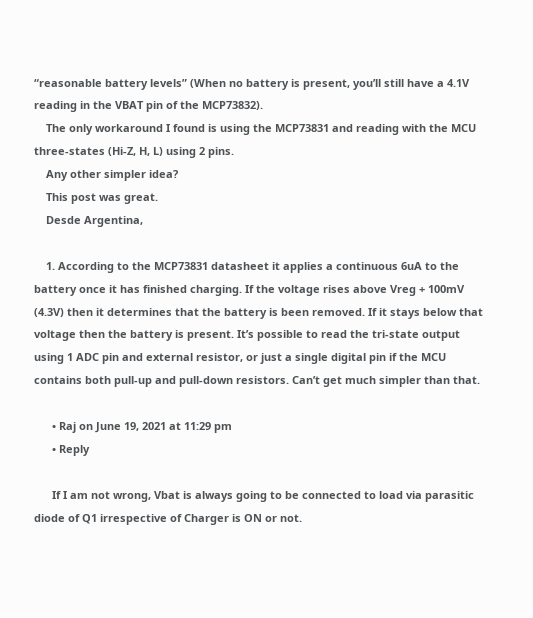“reasonable battery levels” (When no battery is present, you’ll still have a 4.1V reading in the VBAT pin of the MCP73832).
    The only workaround I found is using the MCP73831 and reading with the MCU three-states (Hi-Z, H, L) using 2 pins.
    Any other simpler idea?
    This post was great.
    Desde Argentina,

    1. According to the MCP73831 datasheet it applies a continuous 6uA to the battery once it has finished charging. If the voltage rises above Vreg + 100mV (4.3V) then it determines that the battery is been removed. If it stays below that voltage then the battery is present. It’s possible to read the tri-state output using 1 ADC pin and external resistor, or just a single digital pin if the MCU contains both pull-up and pull-down resistors. Can’t get much simpler than that.

      • Raj on June 19, 2021 at 11:29 pm
      • Reply

      If I am not wrong, Vbat is always going to be connected to load via parasitic diode of Q1 irrespective of Charger is ON or not.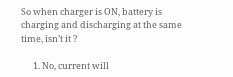So when charger is ON, battery is charging and discharging at the same time, isn’t it ?

      1. No, current will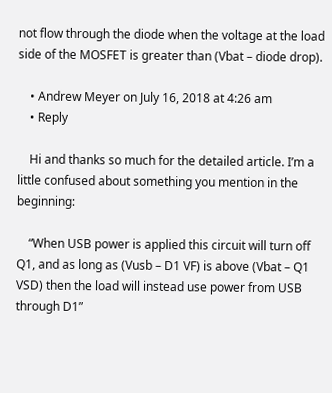not flow through the diode when the voltage at the load side of the MOSFET is greater than (Vbat – diode drop).

    • Andrew Meyer on July 16, 2018 at 4:26 am
    • Reply

    Hi and thanks so much for the detailed article. I’m a little confused about something you mention in the beginning:

    “When USB power is applied this circuit will turn off Q1, and as long as (Vusb – D1 VF) is above (Vbat – Q1 VSD) then the load will instead use power from USB through D1”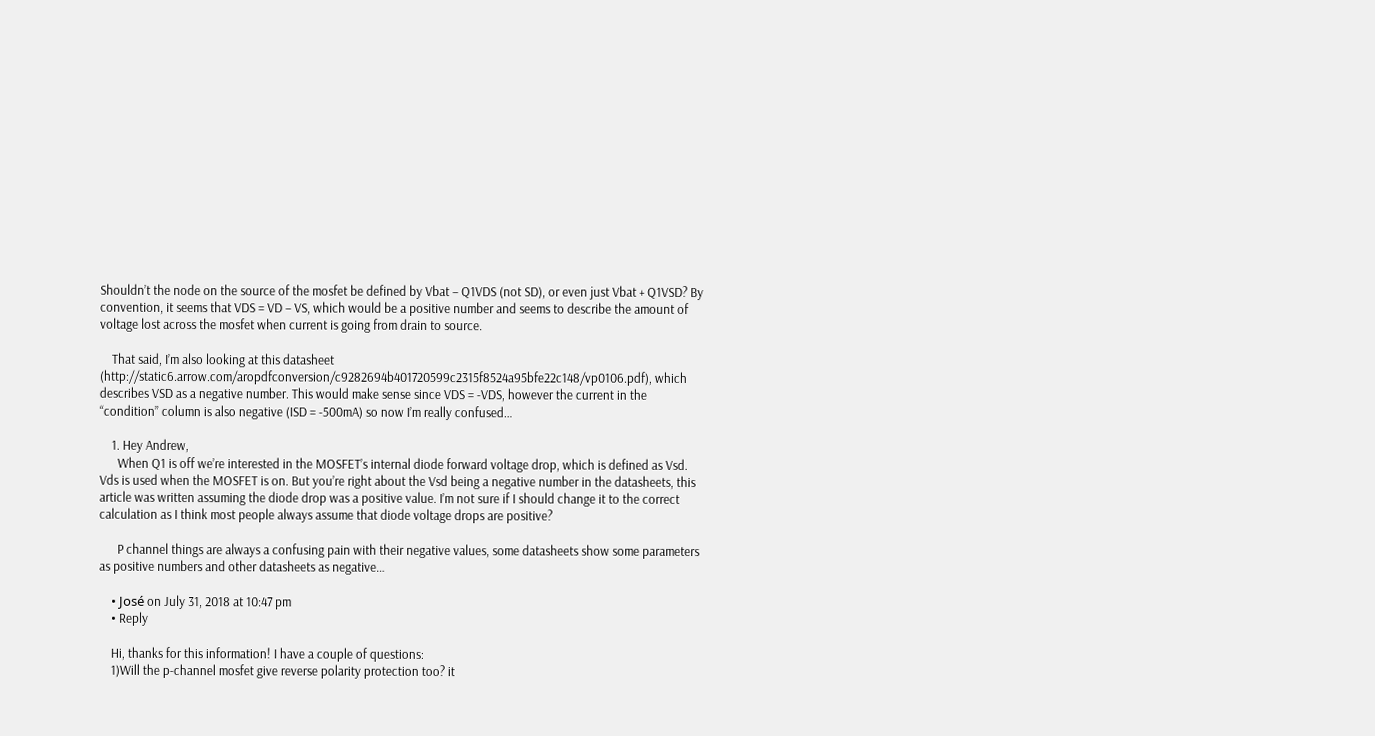Shouldn’t the node on the source of the mosfet be defined by Vbat – Q1VDS (not SD), or even just Vbat + Q1VSD? By convention, it seems that VDS = VD – VS, which would be a positive number and seems to describe the amount of voltage lost across the mosfet when current is going from drain to source.

    That said, I’m also looking at this datasheet (http://static6.arrow.com/aropdfconversion/c9282694b401720599c2315f8524a95bfe22c148/vp0106.pdf), which describes VSD as a negative number. This would make sense since VDS = -VDS, however the current in the “condition” column is also negative (ISD = -500mA) so now I’m really confused…

    1. Hey Andrew,
      When Q1 is off we’re interested in the MOSFET’s internal diode forward voltage drop, which is defined as Vsd. Vds is used when the MOSFET is on. But you’re right about the Vsd being a negative number in the datasheets, this article was written assuming the diode drop was a positive value. I’m not sure if I should change it to the correct calculation as I think most people always assume that diode voltage drops are positive?

      P channel things are always a confusing pain with their negative values, some datasheets show some parameters as positive numbers and other datasheets as negative…

    • José on July 31, 2018 at 10:47 pm
    • Reply

    Hi, thanks for this information! I have a couple of questions:
    1)Will the p-channel mosfet give reverse polarity protection too? it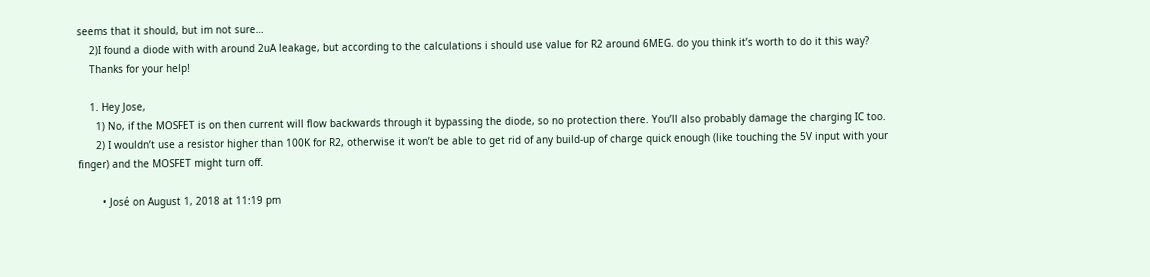seems that it should, but im not sure…
    2)I found a diode with with around 2uA leakage, but according to the calculations i should use value for R2 around 6MEG. do you think it’s worth to do it this way?
    Thanks for your help!

    1. Hey Jose,
      1) No, if the MOSFET is on then current will flow backwards through it bypassing the diode, so no protection there. You’ll also probably damage the charging IC too.
      2) I wouldn’t use a resistor higher than 100K for R2, otherwise it won’t be able to get rid of any build-up of charge quick enough (like touching the 5V input with your finger) and the MOSFET might turn off.

        • José on August 1, 2018 at 11:19 pm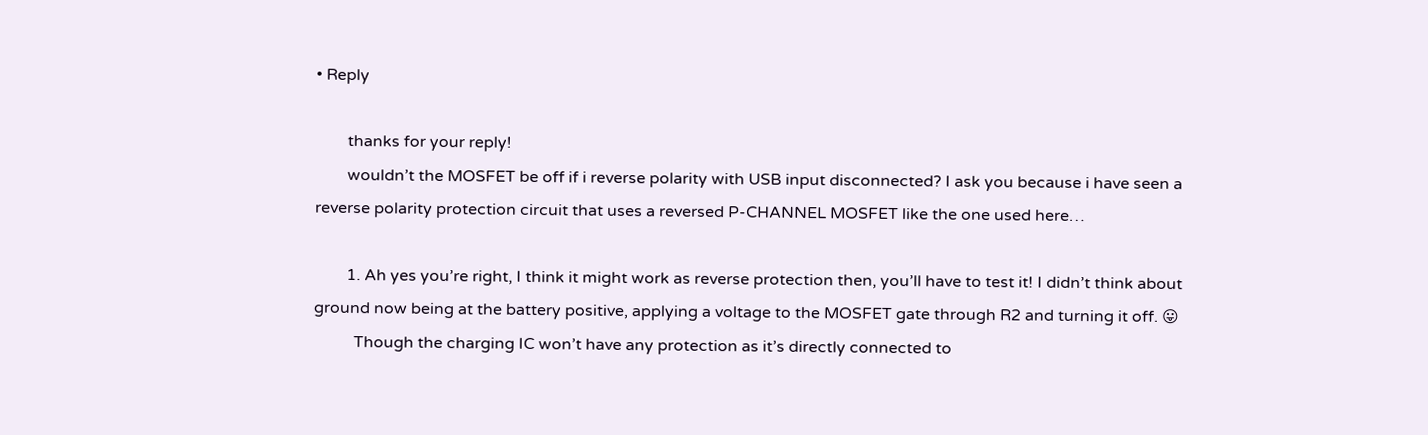• Reply

        thanks for your reply!
        wouldn’t the MOSFET be off if i reverse polarity with USB input disconnected? I ask you because i have seen a reverse polarity protection circuit that uses a reversed P-CHANNEL MOSFET like the one used here…

        1. Ah yes you’re right, I think it might work as reverse protection then, you’ll have to test it! I didn’t think about ground now being at the battery positive, applying a voltage to the MOSFET gate through R2 and turning it off. 😛
          Though the charging IC won’t have any protection as it’s directly connected to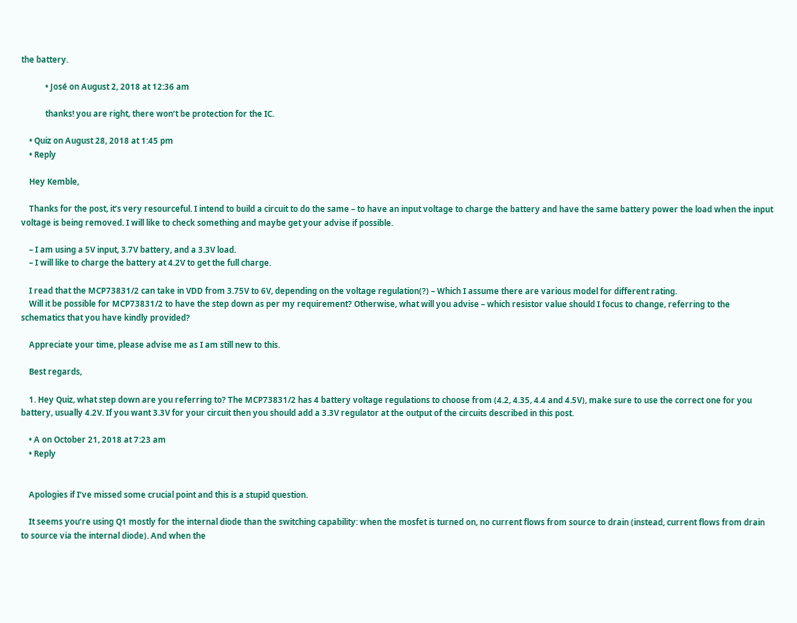the battery.

            • José on August 2, 2018 at 12:36 am

            thanks! you are right, there won’t be protection for the IC.

    • Quiz on August 28, 2018 at 1:45 pm
    • Reply

    Hey Kemble,

    Thanks for the post, it’s very resourceful. I intend to build a circuit to do the same – to have an input voltage to charge the battery and have the same battery power the load when the input voltage is being removed. I will like to check something and maybe get your advise if possible.

    – I am using a 5V input, 3.7V battery, and a 3.3V load.
    – I will like to charge the battery at 4.2V to get the full charge.

    I read that the MCP73831/2 can take in VDD from 3.75V to 6V, depending on the voltage regulation(?) – Which I assume there are various model for different rating.
    Will it be possible for MCP73831/2 to have the step down as per my requirement? Otherwise, what will you advise – which resistor value should I focus to change, referring to the schematics that you have kindly provided?

    Appreciate your time, please advise me as I am still new to this.

    Best regards,

    1. Hey Quiz, what step down are you referring to? The MCP73831/2 has 4 battery voltage regulations to choose from (4.2, 4.35, 4.4 and 4.5V), make sure to use the correct one for you battery, usually 4.2V. If you want 3.3V for your circuit then you should add a 3.3V regulator at the output of the circuits described in this post.

    • A on October 21, 2018 at 7:23 am
    • Reply


    Apologies if I’ve missed some crucial point and this is a stupid question.

    It seems you’re using Q1 mostly for the internal diode than the switching capability: when the mosfet is turned on, no current flows from source to drain (instead, current flows from drain to source via the internal diode). And when the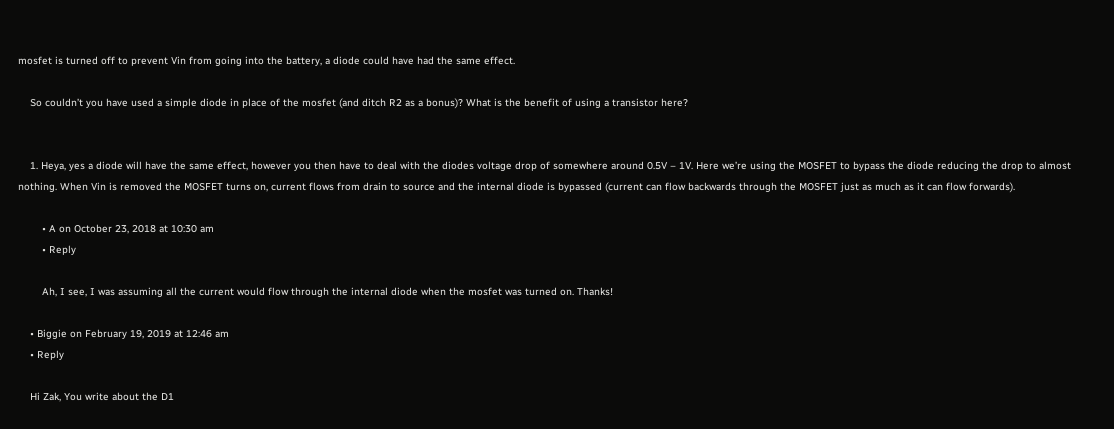mosfet is turned off to prevent Vin from going into the battery, a diode could have had the same effect.

    So couldn’t you have used a simple diode in place of the mosfet (and ditch R2 as a bonus)? What is the benefit of using a transistor here?


    1. Heya, yes a diode will have the same effect, however you then have to deal with the diodes voltage drop of somewhere around 0.5V – 1V. Here we’re using the MOSFET to bypass the diode reducing the drop to almost nothing. When Vin is removed the MOSFET turns on, current flows from drain to source and the internal diode is bypassed (current can flow backwards through the MOSFET just as much as it can flow forwards).

        • A on October 23, 2018 at 10:30 am
        • Reply

        Ah, I see, I was assuming all the current would flow through the internal diode when the mosfet was turned on. Thanks!

    • Biggie on February 19, 2019 at 12:46 am
    • Reply

    Hi Zak, You write about the D1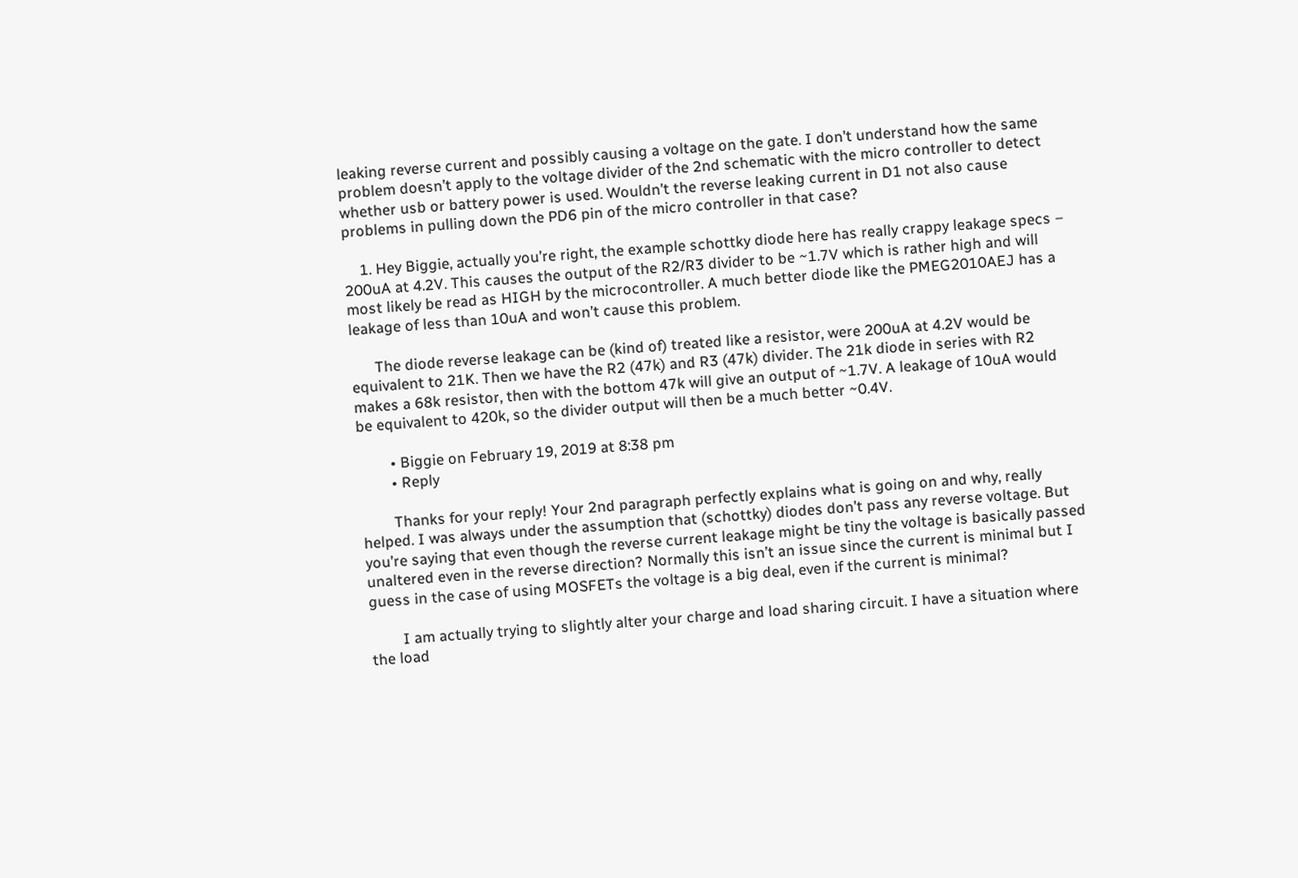leaking reverse current and possibly causing a voltage on the gate. I don’t understand how the same problem doesn’t apply to the voltage divider of the 2nd schematic with the micro controller to detect whether usb or battery power is used. Wouldn’t the reverse leaking current in D1 not also cause problems in pulling down the PD6 pin of the micro controller in that case?

    1. Hey Biggie, actually you’re right, the example schottky diode here has really crappy leakage specs – 200uA at 4.2V. This causes the output of the R2/R3 divider to be ~1.7V which is rather high and will most likely be read as HIGH by the microcontroller. A much better diode like the PMEG2010AEJ has a leakage of less than 10uA and won’t cause this problem.

      The diode reverse leakage can be (kind of) treated like a resistor, were 200uA at 4.2V would be equivalent to 21K. Then we have the R2 (47k) and R3 (47k) divider. The 21k diode in series with R2 makes a 68k resistor, then with the bottom 47k will give an output of ~1.7V. A leakage of 10uA would be equivalent to 420k, so the divider output will then be a much better ~0.4V.

        • Biggie on February 19, 2019 at 8:38 pm
        • Reply

        Thanks for your reply! Your 2nd paragraph perfectly explains what is going on and why, really helped. I was always under the assumption that (schottky) diodes don’t pass any reverse voltage. But you’re saying that even though the reverse current leakage might be tiny the voltage is basically passed unaltered even in the reverse direction? Normally this isn’t an issue since the current is minimal but I guess in the case of using MOSFETs the voltage is a big deal, even if the current is minimal?

        I am actually trying to slightly alter your charge and load sharing circuit. I have a situation where the load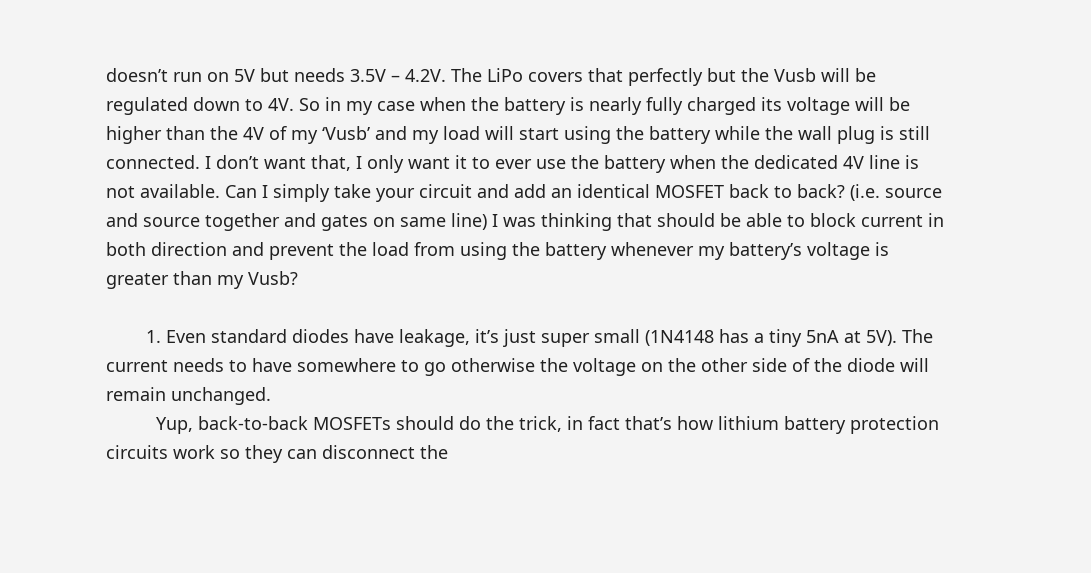doesn’t run on 5V but needs 3.5V – 4.2V. The LiPo covers that perfectly but the Vusb will be regulated down to 4V. So in my case when the battery is nearly fully charged its voltage will be higher than the 4V of my ‘Vusb’ and my load will start using the battery while the wall plug is still connected. I don’t want that, I only want it to ever use the battery when the dedicated 4V line is not available. Can I simply take your circuit and add an identical MOSFET back to back? (i.e. source and source together and gates on same line) I was thinking that should be able to block current in both direction and prevent the load from using the battery whenever my battery’s voltage is greater than my Vusb?

        1. Even standard diodes have leakage, it’s just super small (1N4148 has a tiny 5nA at 5V). The current needs to have somewhere to go otherwise the voltage on the other side of the diode will remain unchanged.
          Yup, back-to-back MOSFETs should do the trick, in fact that’s how lithium battery protection circuits work so they can disconnect the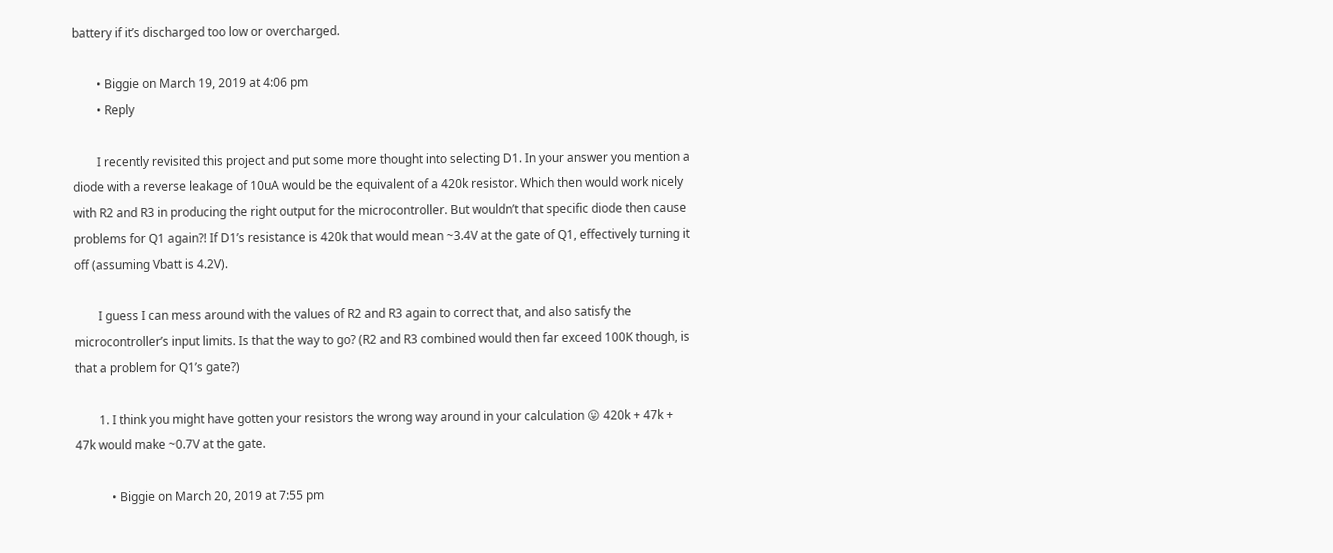battery if it’s discharged too low or overcharged.

        • Biggie on March 19, 2019 at 4:06 pm
        • Reply

        I recently revisited this project and put some more thought into selecting D1. In your answer you mention a diode with a reverse leakage of 10uA would be the equivalent of a 420k resistor. Which then would work nicely with R2 and R3 in producing the right output for the microcontroller. But wouldn’t that specific diode then cause problems for Q1 again?! If D1’s resistance is 420k that would mean ~3.4V at the gate of Q1, effectively turning it off (assuming Vbatt is 4.2V).

        I guess I can mess around with the values of R2 and R3 again to correct that, and also satisfy the microcontroller’s input limits. Is that the way to go? (R2 and R3 combined would then far exceed 100K though, is that a problem for Q1’s gate?)

        1. I think you might have gotten your resistors the wrong way around in your calculation 😛 420k + 47k + 47k would make ~0.7V at the gate.

            • Biggie on March 20, 2019 at 7:55 pm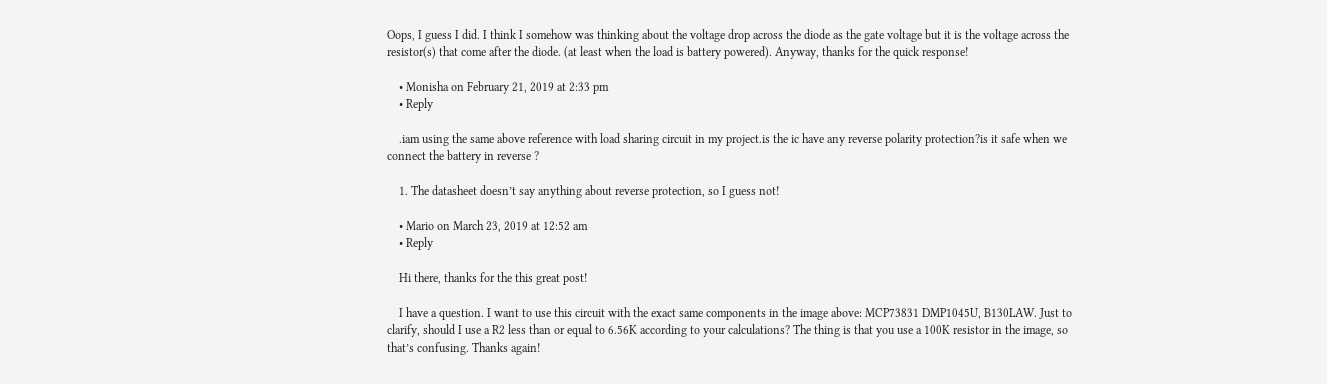Oops, I guess I did. I think I somehow was thinking about the voltage drop across the diode as the gate voltage but it is the voltage across the resistor(s) that come after the diode. (at least when the load is battery powered). Anyway, thanks for the quick response!

    • Monisha on February 21, 2019 at 2:33 pm
    • Reply

    .iam using the same above reference with load sharing circuit in my project.is the ic have any reverse polarity protection?is it safe when we connect the battery in reverse ?

    1. The datasheet doesn’t say anything about reverse protection, so I guess not!

    • Mario on March 23, 2019 at 12:52 am
    • Reply

    Hi there, thanks for the this great post!

    I have a question. I want to use this circuit with the exact same components in the image above: MCP73831 DMP1045U, B130LAW. Just to clarify, should I use a R2 less than or equal to 6.56K according to your calculations? The thing is that you use a 100K resistor in the image, so that’s confusing. Thanks again!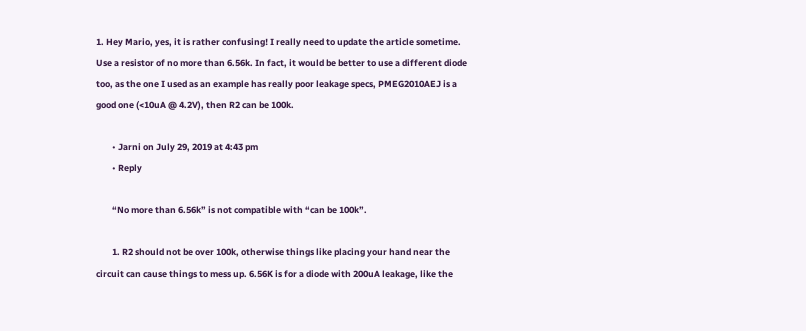1. Hey Mario, yes, it is rather confusing! I really need to update the article sometime. Use a resistor of no more than 6.56k. In fact, it would be better to use a different diode too, as the one I used as an example has really poor leakage specs, PMEG2010AEJ is a good one (<10uA @ 4.2V), then R2 can be 100k.

        • Jarni on July 29, 2019 at 4:43 pm
        • Reply

        “No more than 6.56k” is not compatible with “can be 100k”.

        1. R2 should not be over 100k, otherwise things like placing your hand near the circuit can cause things to mess up. 6.56K is for a diode with 200uA leakage, like the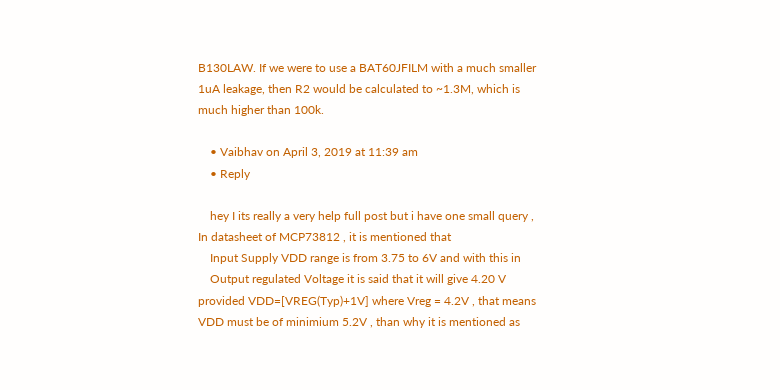B130LAW. If we were to use a BAT60JFILM with a much smaller 1uA leakage, then R2 would be calculated to ~1.3M, which is much higher than 100k.

    • Vaibhav on April 3, 2019 at 11:39 am
    • Reply

    hey I its really a very help full post but i have one small query , In datasheet of MCP73812 , it is mentioned that
    Input Supply VDD range is from 3.75 to 6V and with this in
    Output regulated Voltage it is said that it will give 4.20 V provided VDD=[VREG(Typ)+1V] where Vreg = 4.2V , that means VDD must be of minimium 5.2V , than why it is mentioned as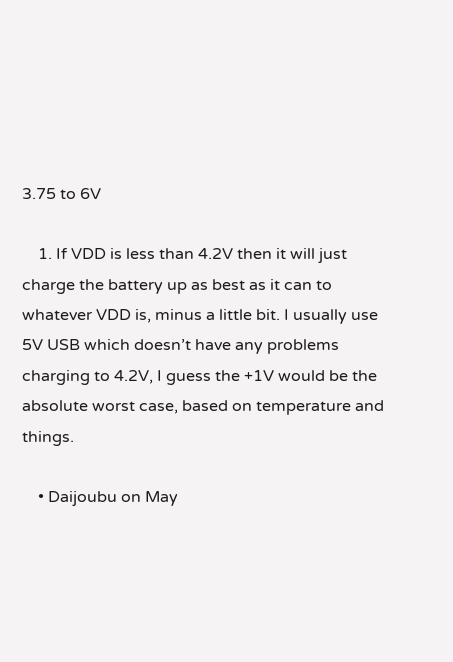3.75 to 6V

    1. If VDD is less than 4.2V then it will just charge the battery up as best as it can to whatever VDD is, minus a little bit. I usually use 5V USB which doesn’t have any problems charging to 4.2V, I guess the +1V would be the absolute worst case, based on temperature and things.

    • Daijoubu on May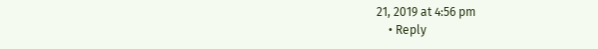21, 2019 at 4:56 pm
    • Reply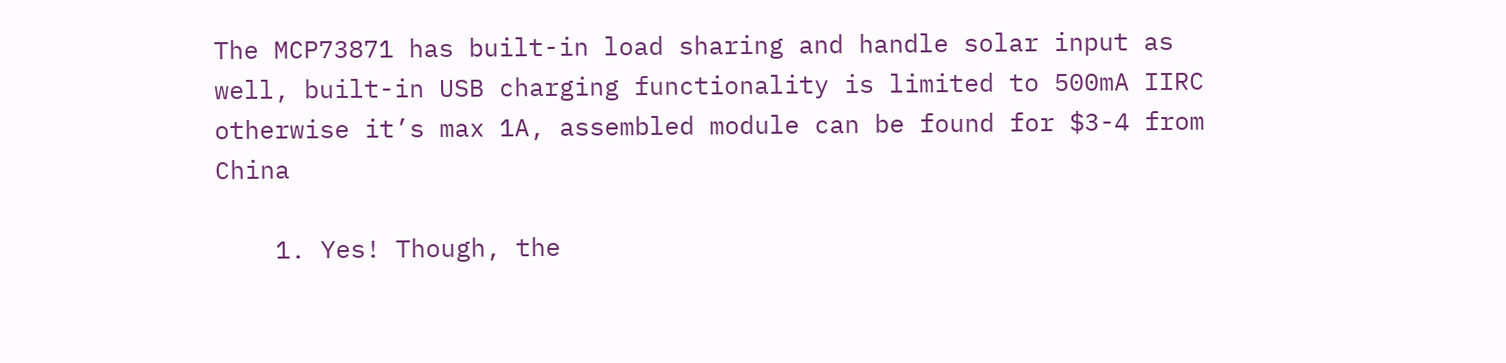The MCP73871 has built-in load sharing and handle solar input as well, built-in USB charging functionality is limited to 500mA IIRC otherwise it’s max 1A, assembled module can be found for $3-4 from China

    1. Yes! Though, the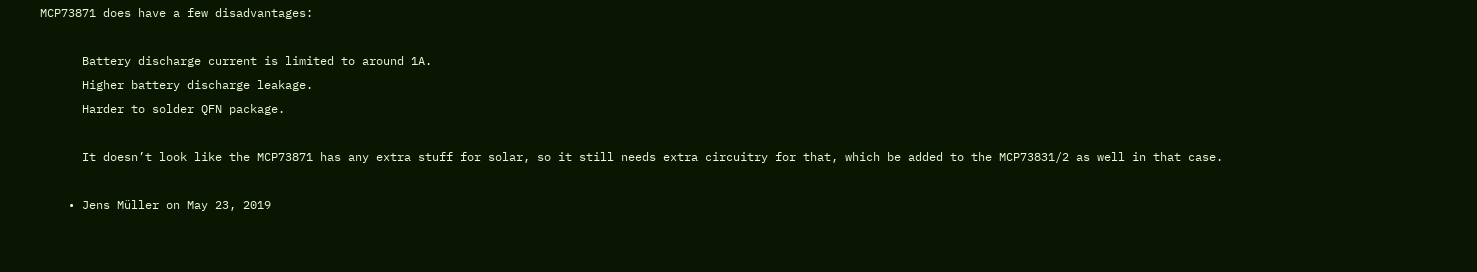MCP73871 does have a few disadvantages:

      Battery discharge current is limited to around 1A.
      Higher battery discharge leakage.
      Harder to solder QFN package.

      It doesn’t look like the MCP73871 has any extra stuff for solar, so it still needs extra circuitry for that, which be added to the MCP73831/2 as well in that case.

    • Jens Müller on May 23, 2019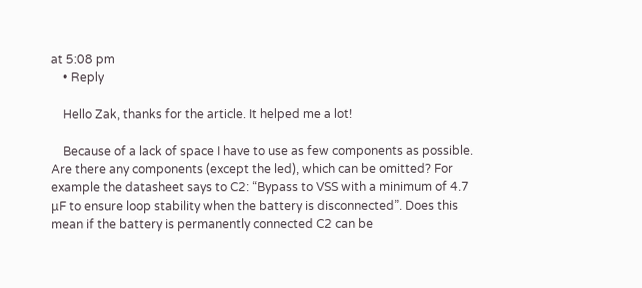at 5:08 pm
    • Reply

    Hello Zak, thanks for the article. It helped me a lot!

    Because of a lack of space I have to use as few components as possible. Are there any components (except the led), which can be omitted? For example the datasheet says to C2: “Bypass to VSS with a minimum of 4.7 μF to ensure loop stability when the battery is disconnected”. Does this mean if the battery is permanently connected C2 can be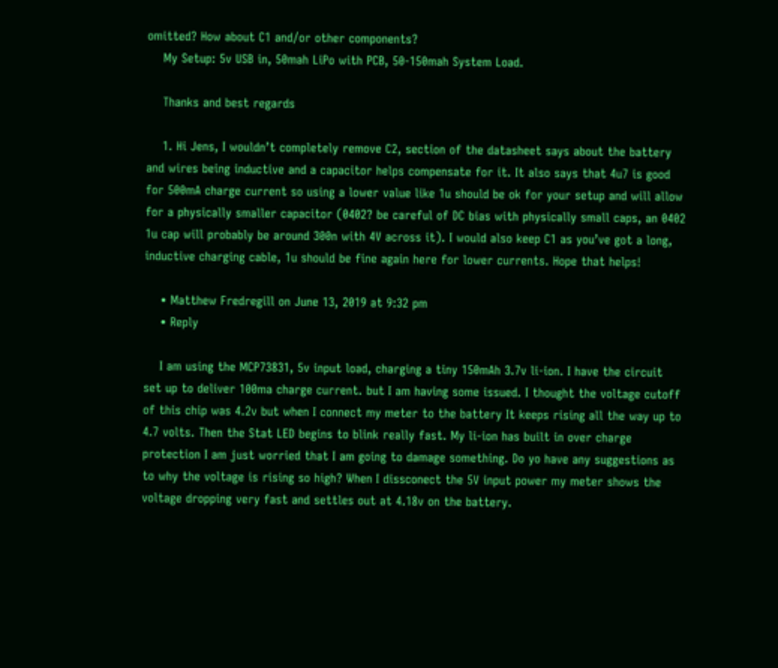omitted? How about C1 and/or other components?
    My Setup: 5v USB in, 50mah LiPo with PCB, 50-150mah System Load.

    Thanks and best regards

    1. Hi Jens, I wouldn’t completely remove C2, section of the datasheet says about the battery and wires being inductive and a capacitor helps compensate for it. It also says that 4u7 is good for 500mA charge current so using a lower value like 1u should be ok for your setup and will allow for a physically smaller capacitor (0402? be careful of DC bias with physically small caps, an 0402 1u cap will probably be around 300n with 4V across it). I would also keep C1 as you’ve got a long, inductive charging cable, 1u should be fine again here for lower currents. Hope that helps!

    • Matthew Fredregill on June 13, 2019 at 9:32 pm
    • Reply

    I am using the MCP73831, 5v input load, charging a tiny 150mAh 3.7v li-ion. I have the circuit set up to deliver 100ma charge current. but I am having some issued. I thought the voltage cutoff of this chip was 4.2v but when I connect my meter to the battery It keeps rising all the way up to 4.7 volts. Then the Stat LED begins to blink really fast. My li-ion has built in over charge protection I am just worried that I am going to damage something. Do yo have any suggestions as to why the voltage is rising so high? When I dissconect the 5V input power my meter shows the voltage dropping very fast and settles out at 4.18v on the battery.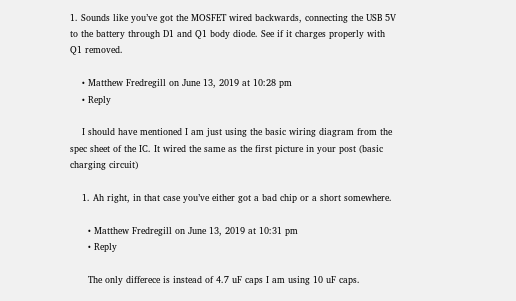1. Sounds like you’ve got the MOSFET wired backwards, connecting the USB 5V to the battery through D1 and Q1 body diode. See if it charges properly with Q1 removed.

    • Matthew Fredregill on June 13, 2019 at 10:28 pm
    • Reply

    I should have mentioned I am just using the basic wiring diagram from the spec sheet of the IC. It wired the same as the first picture in your post (basic charging circuit)

    1. Ah right, in that case you’ve either got a bad chip or a short somewhere.

      • Matthew Fredregill on June 13, 2019 at 10:31 pm
      • Reply

      The only differece is instead of 4.7 uF caps I am using 10 uF caps.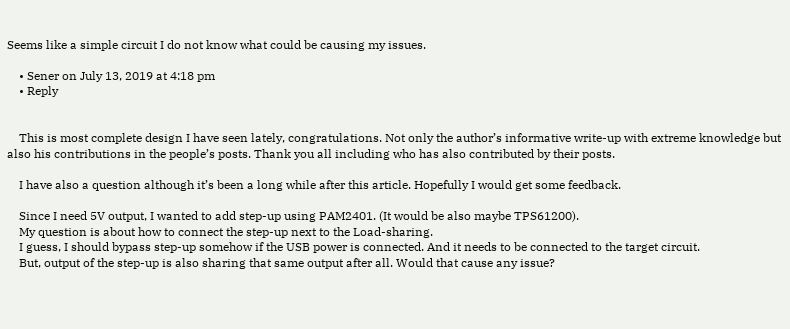Seems like a simple circuit I do not know what could be causing my issues.

    • Sener on July 13, 2019 at 4:18 pm
    • Reply


    This is most complete design I have seen lately, congratulations. Not only the author’s informative write-up with extreme knowledge but also his contributions in the people’s posts. Thank you all including who has also contributed by their posts.

    I have also a question although it’s been a long while after this article. Hopefully I would get some feedback.

    Since I need 5V output, I wanted to add step-up using PAM2401. (It would be also maybe TPS61200).
    My question is about how to connect the step-up next to the Load-sharing.
    I guess, I should bypass step-up somehow if the USB power is connected. And it needs to be connected to the target circuit.
    But, output of the step-up is also sharing that same output after all. Would that cause any issue?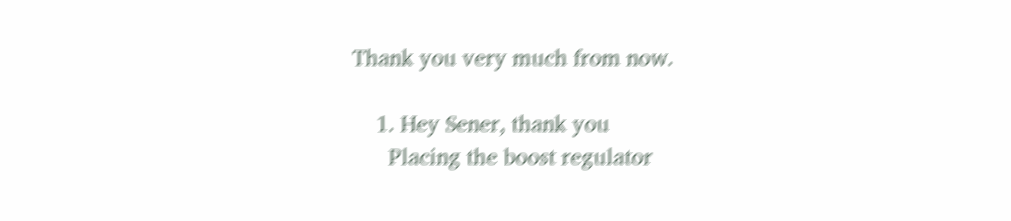Thank you very much from now.

    1. Hey Sener, thank you
      Placing the boost regulator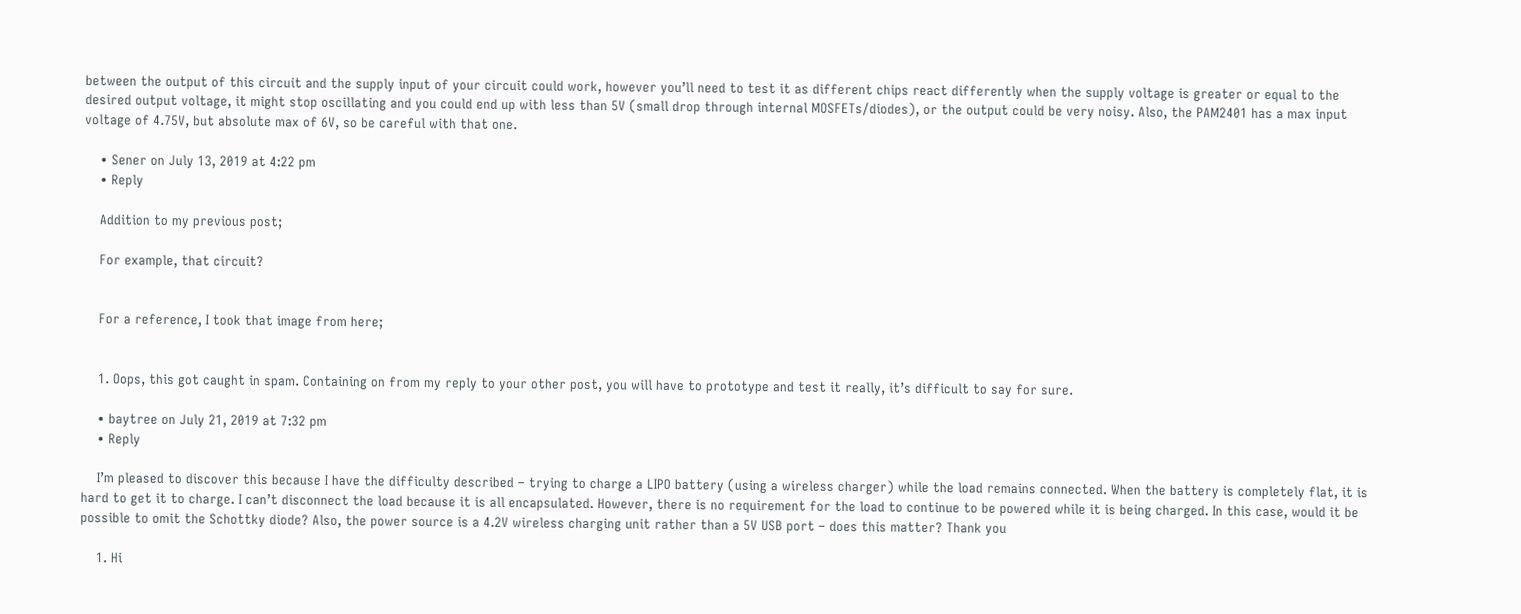between the output of this circuit and the supply input of your circuit could work, however you’ll need to test it as different chips react differently when the supply voltage is greater or equal to the desired output voltage, it might stop oscillating and you could end up with less than 5V (small drop through internal MOSFETs/diodes), or the output could be very noisy. Also, the PAM2401 has a max input voltage of 4.75V, but absolute max of 6V, so be careful with that one.

    • Sener on July 13, 2019 at 4:22 pm
    • Reply

    Addition to my previous post;

    For example, that circuit?


    For a reference, I took that image from here;


    1. Oops, this got caught in spam. Containing on from my reply to your other post, you will have to prototype and test it really, it’s difficult to say for sure.

    • baytree on July 21, 2019 at 7:32 pm
    • Reply

    I’m pleased to discover this because I have the difficulty described – trying to charge a LIPO battery (using a wireless charger) while the load remains connected. When the battery is completely flat, it is hard to get it to charge. I can’t disconnect the load because it is all encapsulated. However, there is no requirement for the load to continue to be powered while it is being charged. In this case, would it be possible to omit the Schottky diode? Also, the power source is a 4.2V wireless charging unit rather than a 5V USB port – does this matter? Thank you

    1. Hi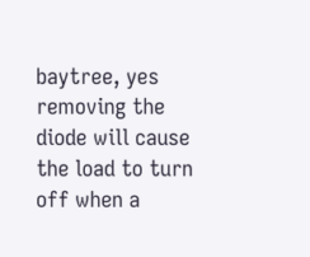baytree, yes removing the diode will cause the load to turn off when a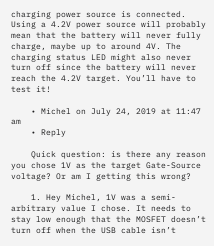charging power source is connected. Using a 4.2V power source will probably mean that the battery will never fully charge, maybe up to around 4V. The charging status LED might also never turn off since the battery will never reach the 4.2V target. You’ll have to test it!

    • Michel on July 24, 2019 at 11:47 am
    • Reply

    Quick question: is there any reason you chose 1V as the target Gate-Source voltage? Or am I getting this wrong?

    1. Hey Michel, 1V was a semi-arbitrary value I chose. It needs to stay low enough that the MOSFET doesn’t turn off when the USB cable isn’t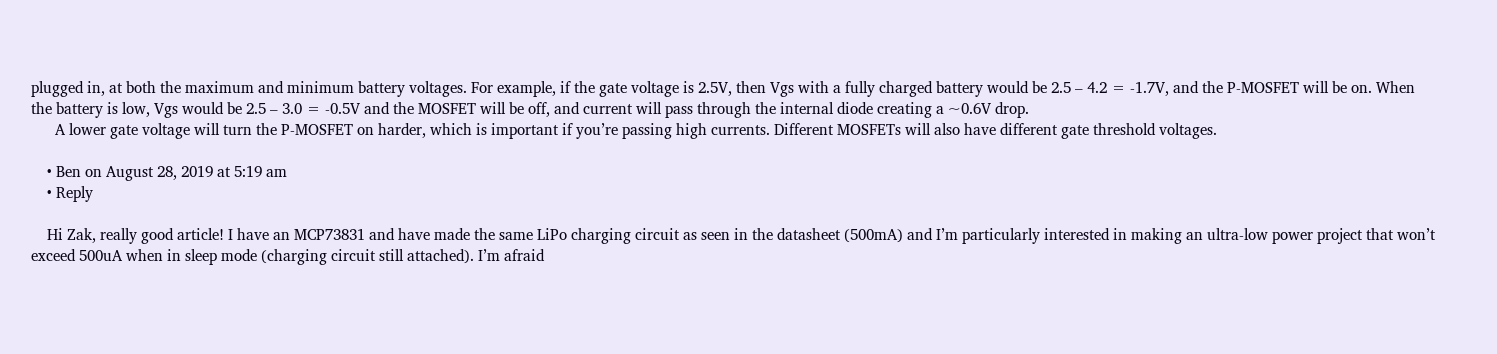plugged in, at both the maximum and minimum battery voltages. For example, if the gate voltage is 2.5V, then Vgs with a fully charged battery would be 2.5 – 4.2 = -1.7V, and the P-MOSFET will be on. When the battery is low, Vgs would be 2.5 – 3.0 = -0.5V and the MOSFET will be off, and current will pass through the internal diode creating a ~0.6V drop.
      A lower gate voltage will turn the P-MOSFET on harder, which is important if you’re passing high currents. Different MOSFETs will also have different gate threshold voltages.

    • Ben on August 28, 2019 at 5:19 am
    • Reply

    Hi Zak, really good article! I have an MCP73831 and have made the same LiPo charging circuit as seen in the datasheet (500mA) and I’m particularly interested in making an ultra-low power project that won’t exceed 500uA when in sleep mode (charging circuit still attached). I’m afraid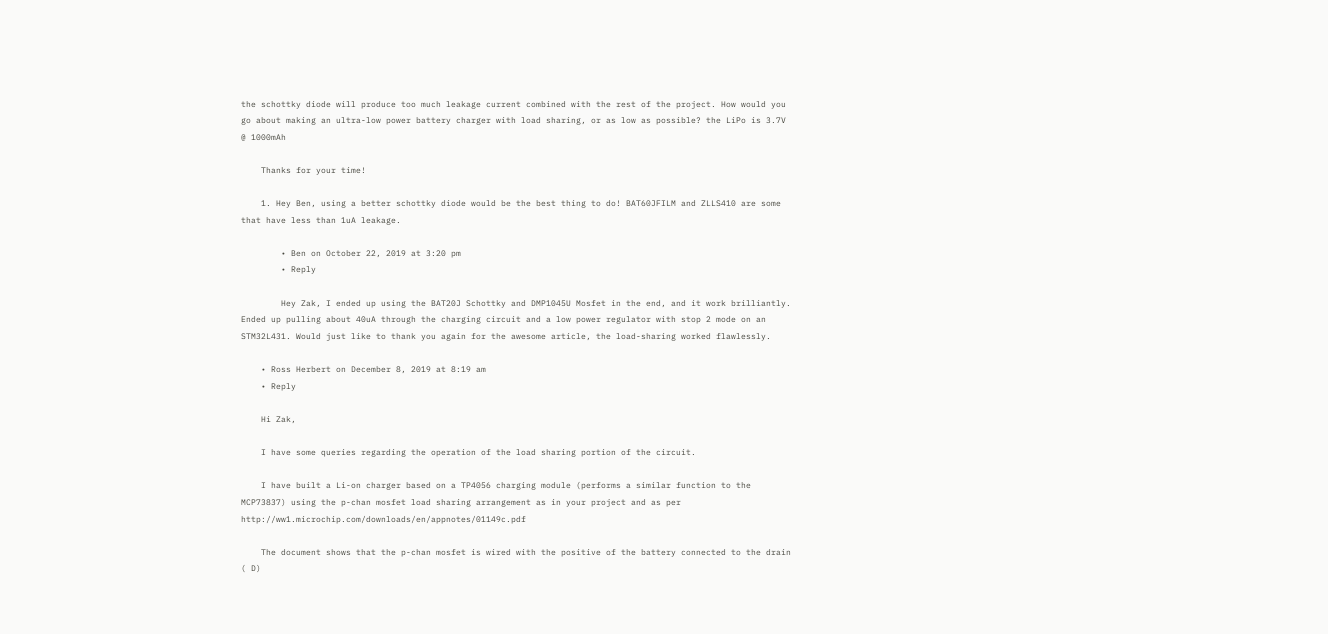the schottky diode will produce too much leakage current combined with the rest of the project. How would you go about making an ultra-low power battery charger with load sharing, or as low as possible? the LiPo is 3.7V @ 1000mAh

    Thanks for your time!

    1. Hey Ben, using a better schottky diode would be the best thing to do! BAT60JFILM and ZLLS410 are some that have less than 1uA leakage.

        • Ben on October 22, 2019 at 3:20 pm
        • Reply

        Hey Zak, I ended up using the BAT20J Schottky and DMP1045U Mosfet in the end, and it work brilliantly. Ended up pulling about 40uA through the charging circuit and a low power regulator with stop 2 mode on an STM32L431. Would just like to thank you again for the awesome article, the load-sharing worked flawlessly.

    • Ross Herbert on December 8, 2019 at 8:19 am
    • Reply

    Hi Zak,

    I have some queries regarding the operation of the load sharing portion of the circuit.

    I have built a Li-on charger based on a TP4056 charging module (performs a similar function to the MCP73837) using the p-chan mosfet load sharing arrangement as in your project and as per http://ww1.microchip.com/downloads/en/appnotes/01149c.pdf

    The document shows that the p-chan mosfet is wired with the positive of the battery connected to the drain ( D)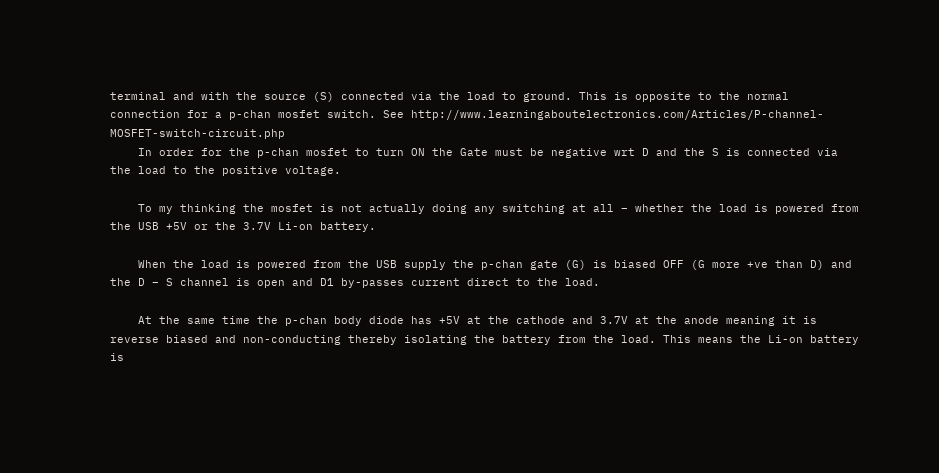terminal and with the source (S) connected via the load to ground. This is opposite to the normal connection for a p-chan mosfet switch. See http://www.learningaboutelectronics.com/Articles/P-channel-MOSFET-switch-circuit.php
    In order for the p-chan mosfet to turn ON the Gate must be negative wrt D and the S is connected via the load to the positive voltage.

    To my thinking the mosfet is not actually doing any switching at all – whether the load is powered from the USB +5V or the 3.7V Li-on battery.

    When the load is powered from the USB supply the p-chan gate (G) is biased OFF (G more +ve than D) and the D – S channel is open and D1 by-passes current direct to the load.

    At the same time the p-chan body diode has +5V at the cathode and 3.7V at the anode meaning it is reverse biased and non-conducting thereby isolating the battery from the load. This means the Li-on battery is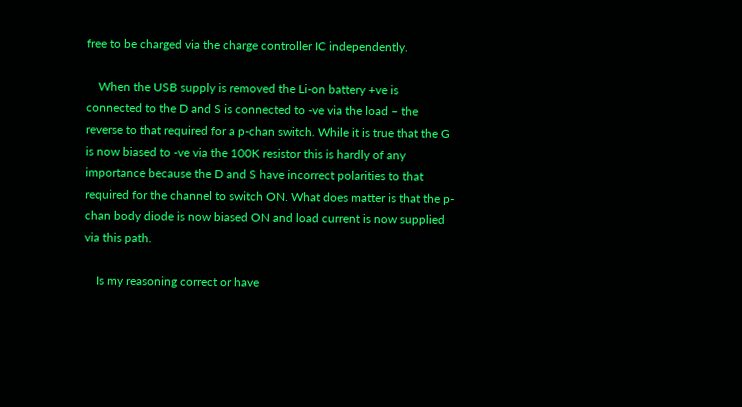free to be charged via the charge controller IC independently.

    When the USB supply is removed the Li-on battery +ve is connected to the D and S is connected to -ve via the load – the reverse to that required for a p-chan switch. While it is true that the G is now biased to -ve via the 100K resistor this is hardly of any importance because the D and S have incorrect polarities to that required for the channel to switch ON. What does matter is that the p-chan body diode is now biased ON and load current is now supplied via this path.

    Is my reasoning correct or have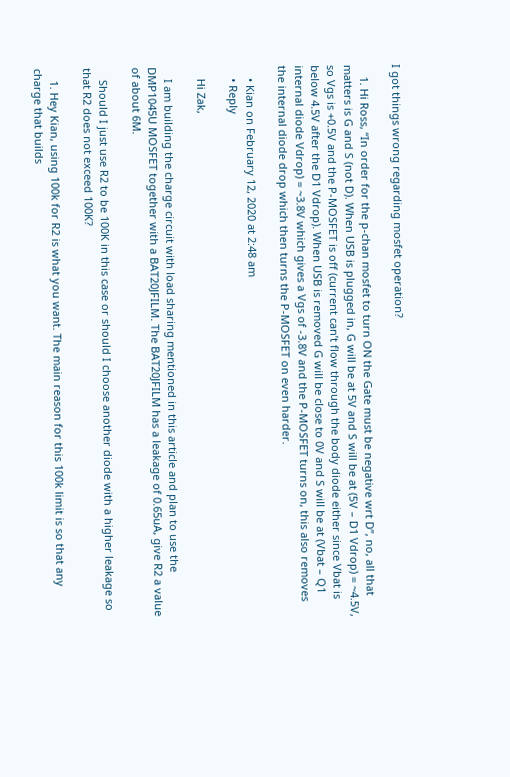I got things wrong regarding mosfet operation?

    1. Hi Ross, “In order for the p-chan mosfet to turn ON the Gate must be negative wrt D”, no, all that matters is G and S (not D). When USB is plugged in, G will be at 5V and S will be at (5V – D1 Vdrop) = ~4.5V, so Vgs is +0.5V and the P-MOSFET is off (current can’t flow through the body diode either since Vbat is below 4.5V after the D1 Vdrop). When USB is removed G will be close to 0V and S will be at (Vbat – Q1 internal diode Vdrop) = ~3.8V which gives a Vgs of -3.8V and the P-MOSFET turns on, this also removes the internal diode drop which then turns the P-MOSFET on even harder.

    • Kian on February 12, 2020 at 2:48 am
    • Reply

    Hi Zak,

    I am building the charge circuit with load sharing mentioned in this article and plan to use the DMP1045U MOSFET together with a BAT20JFILM. The BAT20JFILM has a leakage of 0.65uA, give R2 a value of about 6M.

    Should I just use R2 to be 100K in this case or should I choose another diode with a higher leakage so that R2 does not exceed 100K?

    1. Hey Kian, using 100k for R2 is what you want. The main reason for this 100k limit is so that any charge that builds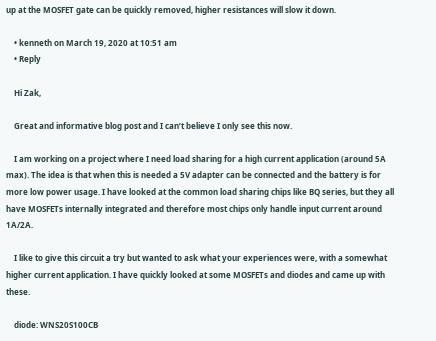up at the MOSFET gate can be quickly removed, higher resistances will slow it down.

    • kenneth on March 19, 2020 at 10:51 am
    • Reply

    Hi Zak,

    Great and informative blog post and I can’t believe I only see this now.

    I am working on a project where I need load sharing for a high current application (around 5A max). The idea is that when this is needed a 5V adapter can be connected and the battery is for more low power usage. I have looked at the common load sharing chips like BQ series, but they all have MOSFETs internally integrated and therefore most chips only handle input current around 1A/2A.

    I like to give this circuit a try but wanted to ask what your experiences were, with a somewhat higher current application. I have quickly looked at some MOSFETs and diodes and came up with these.

    diode: WNS20S100CB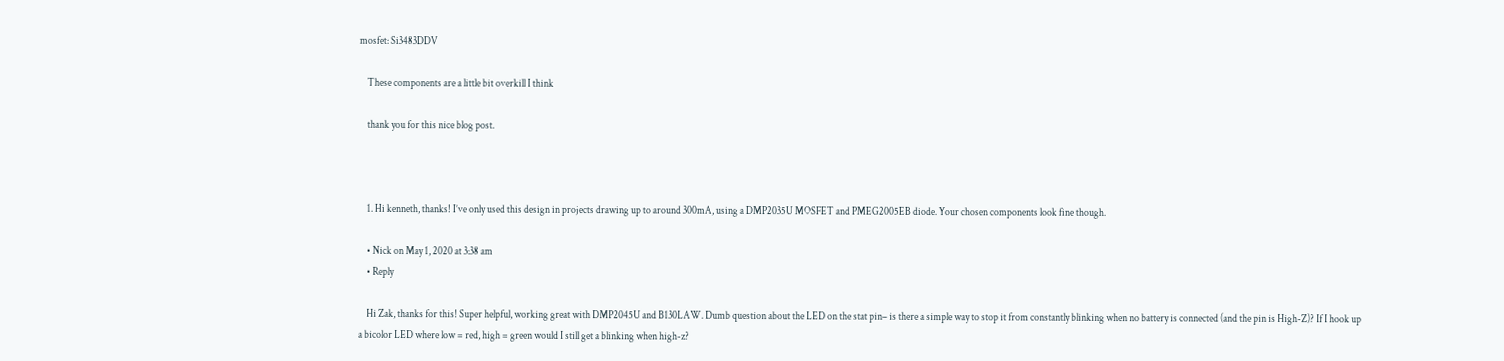mosfet: Si3483DDV

    These components are a little bit overkill I think

    thank you for this nice blog post.



    1. Hi kenneth, thanks! I’ve only used this design in projects drawing up to around 300mA, using a DMP2035U MOSFET and PMEG2005EB diode. Your chosen components look fine though.

    • Nick on May 1, 2020 at 3:38 am
    • Reply

    Hi Zak, thanks for this! Super helpful, working great with DMP2045U and B130LAW. Dumb question about the LED on the stat pin– is there a simple way to stop it from constantly blinking when no battery is connected (and the pin is High-Z)? If I hook up a bicolor LED where low = red, high = green would I still get a blinking when high-z?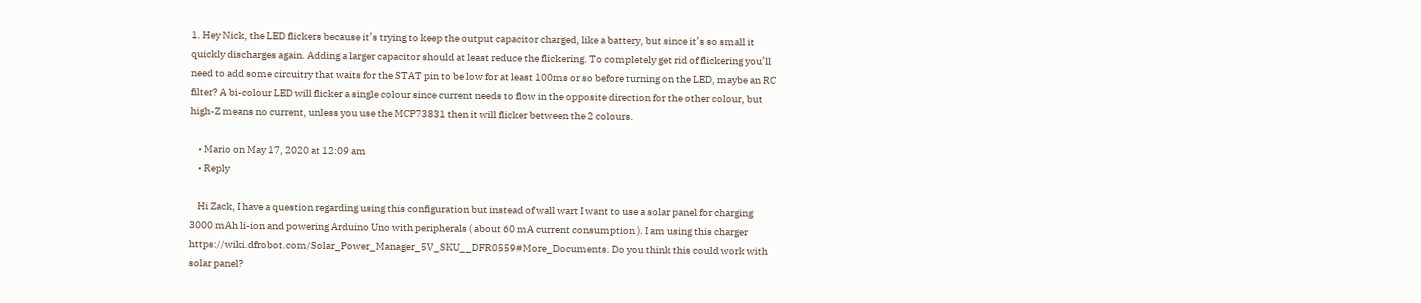1. Hey Nick, the LED flickers because it’s trying to keep the output capacitor charged, like a battery, but since it’s so small it quickly discharges again. Adding a larger capacitor should at least reduce the flickering. To completely get rid of flickering you’ll need to add some circuitry that waits for the STAT pin to be low for at least 100ms or so before turning on the LED, maybe an RC filter? A bi-colour LED will flicker a single colour since current needs to flow in the opposite direction for the other colour, but high-Z means no current, unless you use the MCP73831 then it will flicker between the 2 colours.

    • Mario on May 17, 2020 at 12:09 am
    • Reply

    Hi Zack, I have a question regarding using this configuration but instead of wall wart I want to use a solar panel for charging 3000 mAh li-ion and powering Arduino Uno with peripherals ( about 60 mA current consumption ). I am using this charger https://wiki.dfrobot.com/Solar_Power_Manager_5V_SKU__DFR0559#More_Documents. Do you think this could work with solar panel?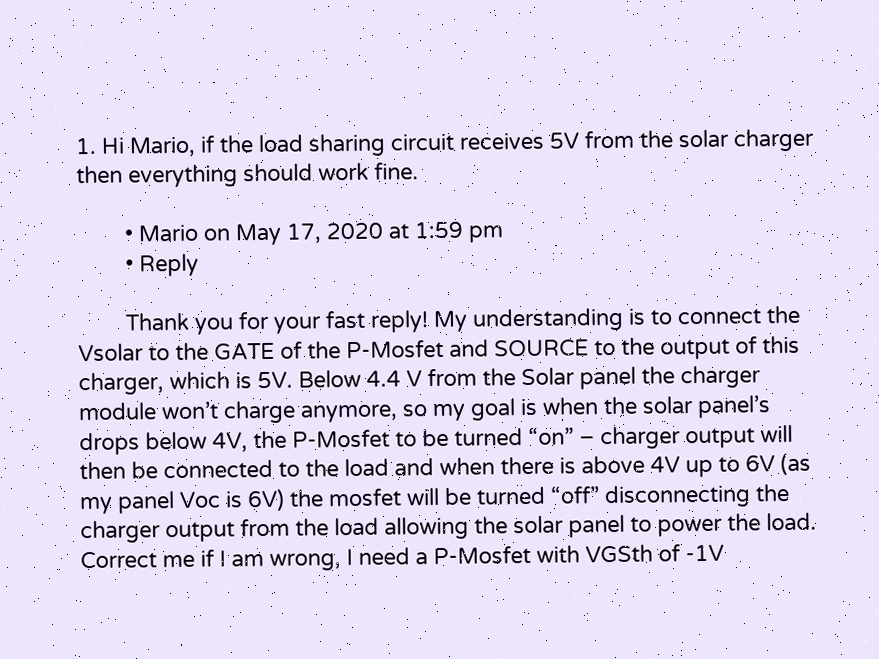1. Hi Mario, if the load sharing circuit receives 5V from the solar charger then everything should work fine.

        • Mario on May 17, 2020 at 1:59 pm
        • Reply

        Thank you for your fast reply! My understanding is to connect the Vsolar to the GATE of the P-Mosfet and SOURCE to the output of this charger, which is 5V. Below 4.4 V from the Solar panel the charger module won’t charge anymore, so my goal is when the solar panel’s drops below 4V, the P-Mosfet to be turned “on” – charger output will then be connected to the load and when there is above 4V up to 6V (as my panel Voc is 6V) the mosfet will be turned “off” disconnecting the charger output from the load allowing the solar panel to power the load. Correct me if I am wrong, I need a P-Mosfet with VGSth of -1V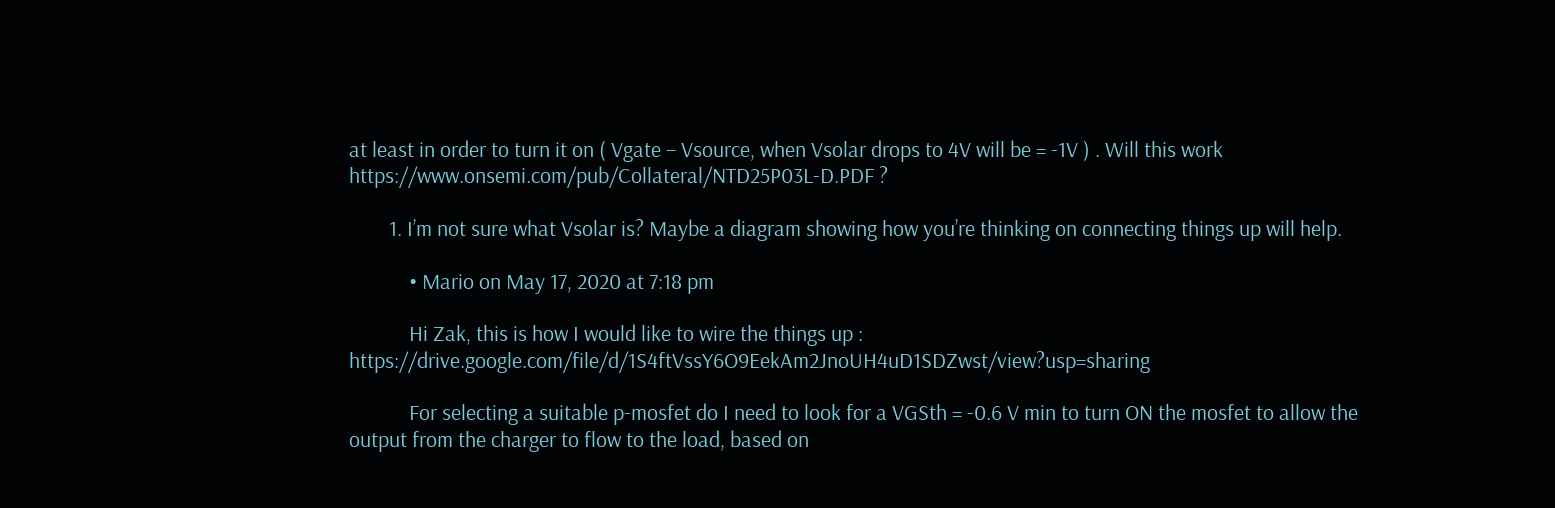at least in order to turn it on ( Vgate – Vsource, when Vsolar drops to 4V will be = -1V ) . Will this work https://www.onsemi.com/pub/Collateral/NTD25P03L-D.PDF ?

        1. I’m not sure what Vsolar is? Maybe a diagram showing how you’re thinking on connecting things up will help.

            • Mario on May 17, 2020 at 7:18 pm

            Hi Zak, this is how I would like to wire the things up : https://drive.google.com/file/d/1S4ftVssY6O9EekAm2JnoUH4uD1SDZwst/view?usp=sharing

            For selecting a suitable p-mosfet do I need to look for a VGSth = -0.6 V min to turn ON the mosfet to allow the output from the charger to flow to the load, based on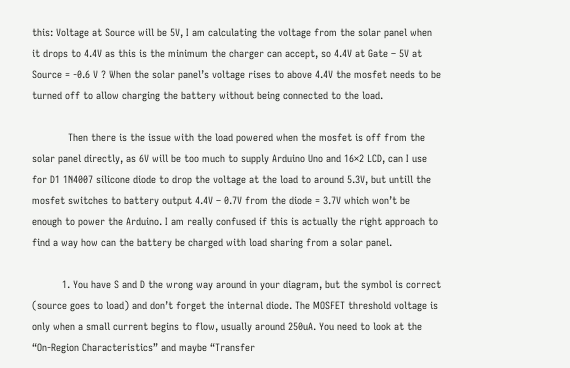this: Voltage at Source will be 5V, I am calculating the voltage from the solar panel when it drops to 4.4V as this is the minimum the charger can accept, so 4.4V at Gate – 5V at Source = -0.6 V ? When the solar panel’s voltage rises to above 4.4V the mosfet needs to be turned off to allow charging the battery without being connected to the load.

            Then there is the issue with the load powered when the mosfet is off from the solar panel directly, as 6V will be too much to supply Arduino Uno and 16×2 LCD, can I use for D1 1N4007 silicone diode to drop the voltage at the load to around 5.3V, but untill the mosfet switches to battery output 4.4V – 0.7V from the diode = 3.7V which won’t be enough to power the Arduino. I am really confused if this is actually the right approach to find a way how can the battery be charged with load sharing from a solar panel.

          1. You have S and D the wrong way around in your diagram, but the symbol is correct (source goes to load) and don’t forget the internal diode. The MOSFET threshold voltage is only when a small current begins to flow, usually around 250uA. You need to look at the “On-Region Characteristics” and maybe “Transfer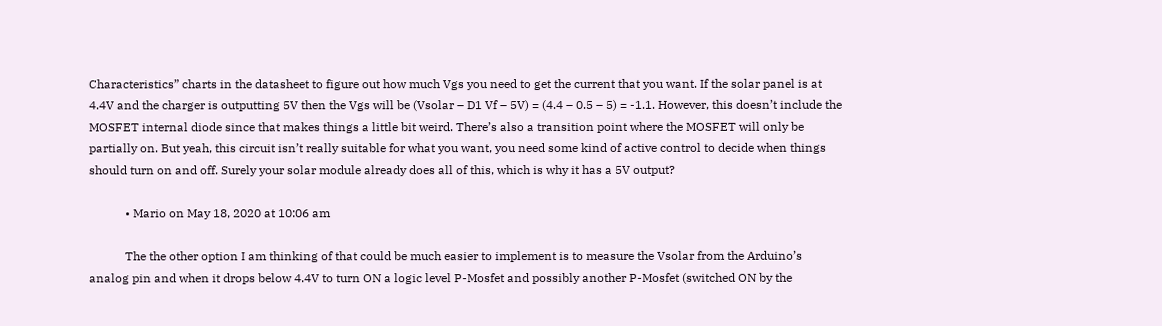Characteristics” charts in the datasheet to figure out how much Vgs you need to get the current that you want. If the solar panel is at 4.4V and the charger is outputting 5V then the Vgs will be (Vsolar – D1 Vf – 5V) = (4.4 – 0.5 – 5) = -1.1. However, this doesn’t include the MOSFET internal diode since that makes things a little bit weird. There’s also a transition point where the MOSFET will only be partially on. But yeah, this circuit isn’t really suitable for what you want, you need some kind of active control to decide when things should turn on and off. Surely your solar module already does all of this, which is why it has a 5V output?

            • Mario on May 18, 2020 at 10:06 am

            The the other option I am thinking of that could be much easier to implement is to measure the Vsolar from the Arduino’s analog pin and when it drops below 4.4V to turn ON a logic level P-Mosfet and possibly another P-Mosfet (switched ON by the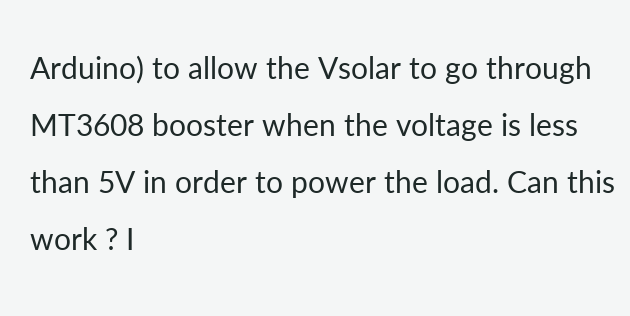Arduino) to allow the Vsolar to go through MT3608 booster when the voltage is less than 5V in order to power the load. Can this work ? I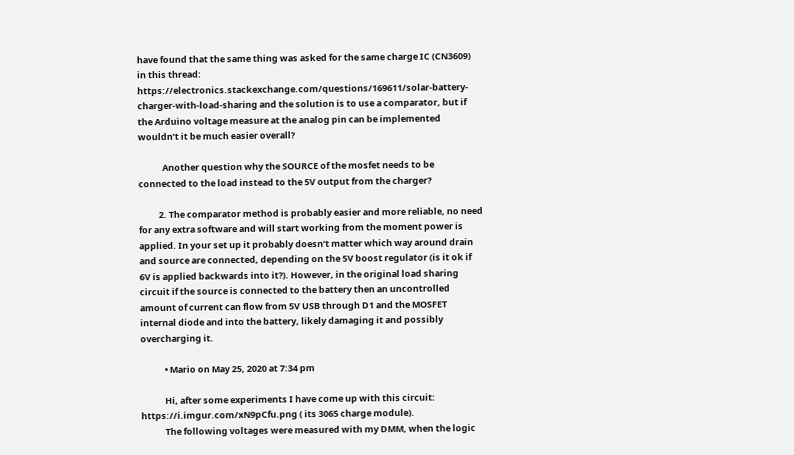have found that the same thing was asked for the same charge IC (CN3609) in this thread: https://electronics.stackexchange.com/questions/169611/solar-battery-charger-with-load-sharing and the solution is to use a comparator, but if the Arduino voltage measure at the analog pin can be implemented wouldn’t it be much easier overall?

            Another question why the SOURCE of the mosfet needs to be connected to the load instead to the 5V output from the charger?

          2. The comparator method is probably easier and more reliable, no need for any extra software and will start working from the moment power is applied. In your set up it probably doesn’t matter which way around drain and source are connected, depending on the 5V boost regulator (is it ok if 6V is applied backwards into it?). However, in the original load sharing circuit if the source is connected to the battery then an uncontrolled amount of current can flow from 5V USB through D1 and the MOSFET internal diode and into the battery, likely damaging it and possibly overcharging it.

            • Mario on May 25, 2020 at 7:34 pm

            Hi, after some experiments I have come up with this circuit: https://i.imgur.com/xN9pCfu.png ( its 3065 charge module).
            The following voltages were measured with my DMM, when the logic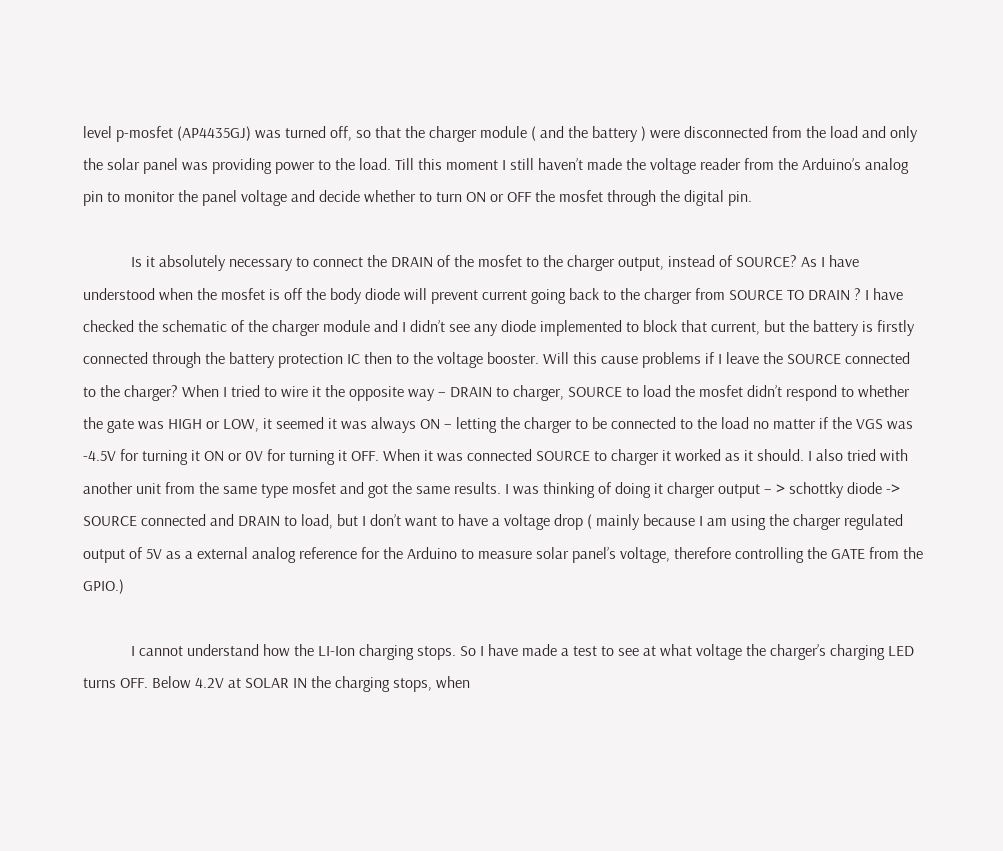level p-mosfet (AP4435GJ) was turned off, so that the charger module ( and the battery ) were disconnected from the load and only the solar panel was providing power to the load. Till this moment I still haven’t made the voltage reader from the Arduino’s analog pin to monitor the panel voltage and decide whether to turn ON or OFF the mosfet through the digital pin.

            Is it absolutely necessary to connect the DRAIN of the mosfet to the charger output, instead of SOURCE? As I have understood when the mosfet is off the body diode will prevent current going back to the charger from SOURCE TO DRAIN ? I have checked the schematic of the charger module and I didn’t see any diode implemented to block that current, but the battery is firstly connected through the battery protection IC then to the voltage booster. Will this cause problems if I leave the SOURCE connected to the charger? When I tried to wire it the opposite way – DRAIN to charger, SOURCE to load the mosfet didn’t respond to whether the gate was HIGH or LOW, it seemed it was always ON – letting the charger to be connected to the load no matter if the VGS was -4.5V for turning it ON or 0V for turning it OFF. When it was connected SOURCE to charger it worked as it should. I also tried with another unit from the same type mosfet and got the same results. I was thinking of doing it charger output – > schottky diode -> SOURCE connected and DRAIN to load, but I don’t want to have a voltage drop ( mainly because I am using the charger regulated output of 5V as a external analog reference for the Arduino to measure solar panel’s voltage, therefore controlling the GATE from the GPIO.)

            I cannot understand how the LI-Ion charging stops. So I have made a test to see at what voltage the charger’s charging LED turns OFF. Below 4.2V at SOLAR IN the charging stops, when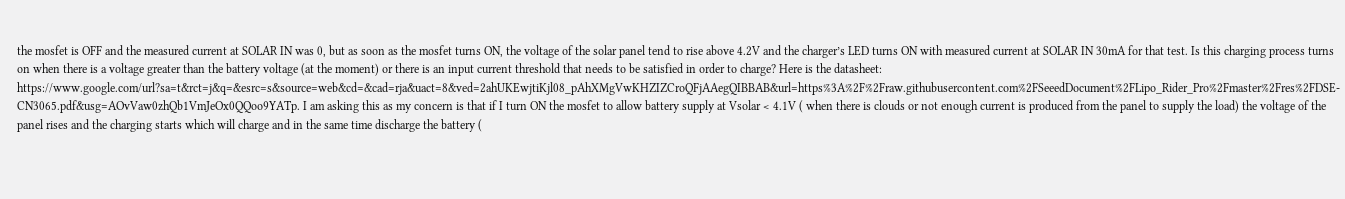the mosfet is OFF and the measured current at SOLAR IN was 0, but as soon as the mosfet turns ON, the voltage of the solar panel tend to rise above 4.2V and the charger’s LED turns ON with measured current at SOLAR IN 30mA for that test. Is this charging process turns on when there is a voltage greater than the battery voltage (at the moment) or there is an input current threshold that needs to be satisfied in order to charge? Here is the datasheet: https://www.google.com/url?sa=t&rct=j&q=&esrc=s&source=web&cd=&cad=rja&uact=8&ved=2ahUKEwjtiKjl08_pAhXMgVwKHZIZCroQFjAAegQIBBAB&url=https%3A%2F%2Fraw.githubusercontent.com%2FSeeedDocument%2FLipo_Rider_Pro%2Fmaster%2Fres%2FDSE-CN3065.pdf&usg=AOvVaw0zhQb1VmJeOx0QQoo9YATp. I am asking this as my concern is that if I turn ON the mosfet to allow battery supply at Vsolar < 4.1V ( when there is clouds or not enough current is produced from the panel to supply the load) the voltage of the panel rises and the charging starts which will charge and in the same time discharge the battery (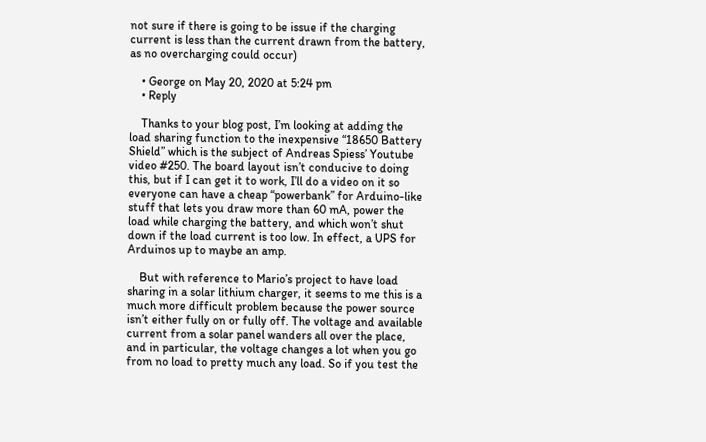not sure if there is going to be issue if the charging current is less than the current drawn from the battery, as no overcharging could occur)

    • George on May 20, 2020 at 5:24 pm
    • Reply

    Thanks to your blog post, I’m looking at adding the load sharing function to the inexpensive “18650 Battery Shield” which is the subject of Andreas Spiess’ Youtube video #250. The board layout isn’t conducive to doing this, but if I can get it to work, I’ll do a video on it so everyone can have a cheap “powerbank” for Arduino-like stuff that lets you draw more than 60 mA, power the load while charging the battery, and which won’t shut down if the load current is too low. In effect, a UPS for Arduinos up to maybe an amp.

    But with reference to Mario’s project to have load sharing in a solar lithium charger, it seems to me this is a much more difficult problem because the power source isn’t either fully on or fully off. The voltage and available current from a solar panel wanders all over the place, and in particular, the voltage changes a lot when you go from no load to pretty much any load. So if you test the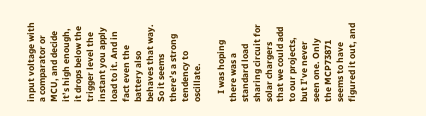input voltage with a comparator or MCU, and decide it’s high enough, it drops below the trigger level the instant you apply load to it. And in fact even the battery also behaves that way. So it seems there’s a strong tendency to oscillate.

    I was hoping there was a standard load sharing circuit for solar chargers that we could add to our projects, but I’ve never seen one. Only the MCP73871 seems to have figured it out, and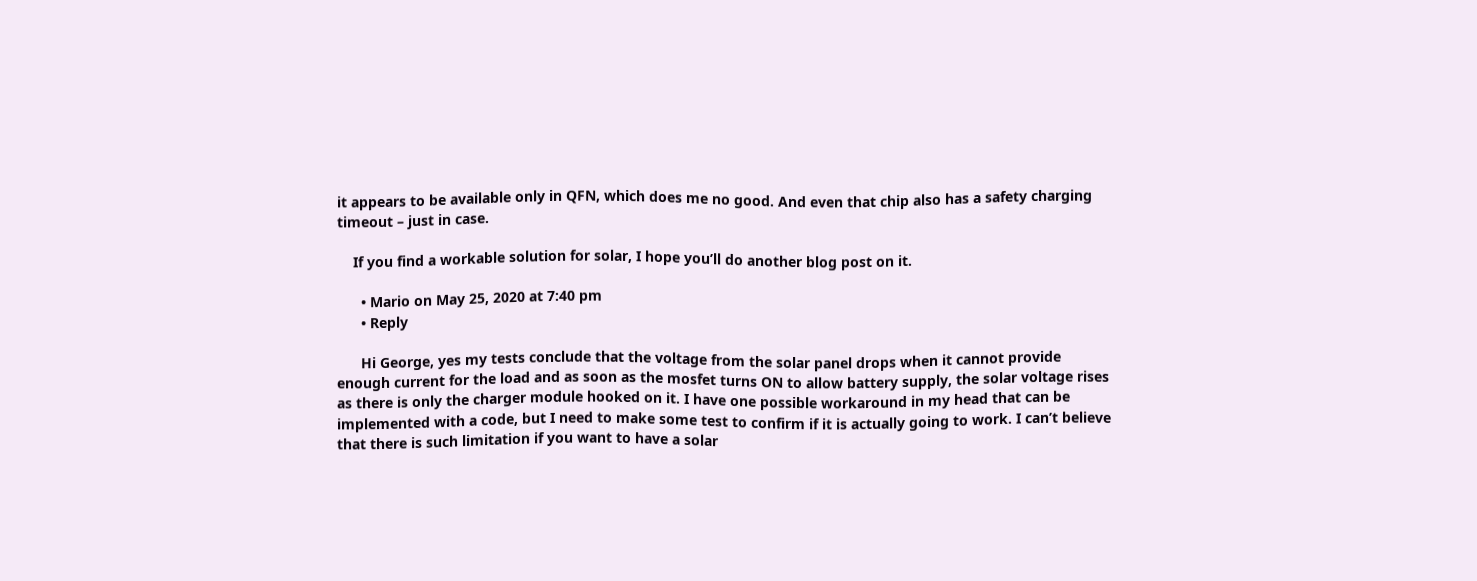it appears to be available only in QFN, which does me no good. And even that chip also has a safety charging timeout – just in case.

    If you find a workable solution for solar, I hope you’ll do another blog post on it.

      • Mario on May 25, 2020 at 7:40 pm
      • Reply

      Hi George, yes my tests conclude that the voltage from the solar panel drops when it cannot provide enough current for the load and as soon as the mosfet turns ON to allow battery supply, the solar voltage rises as there is only the charger module hooked on it. I have one possible workaround in my head that can be implemented with a code, but I need to make some test to confirm if it is actually going to work. I can’t believe that there is such limitation if you want to have a solar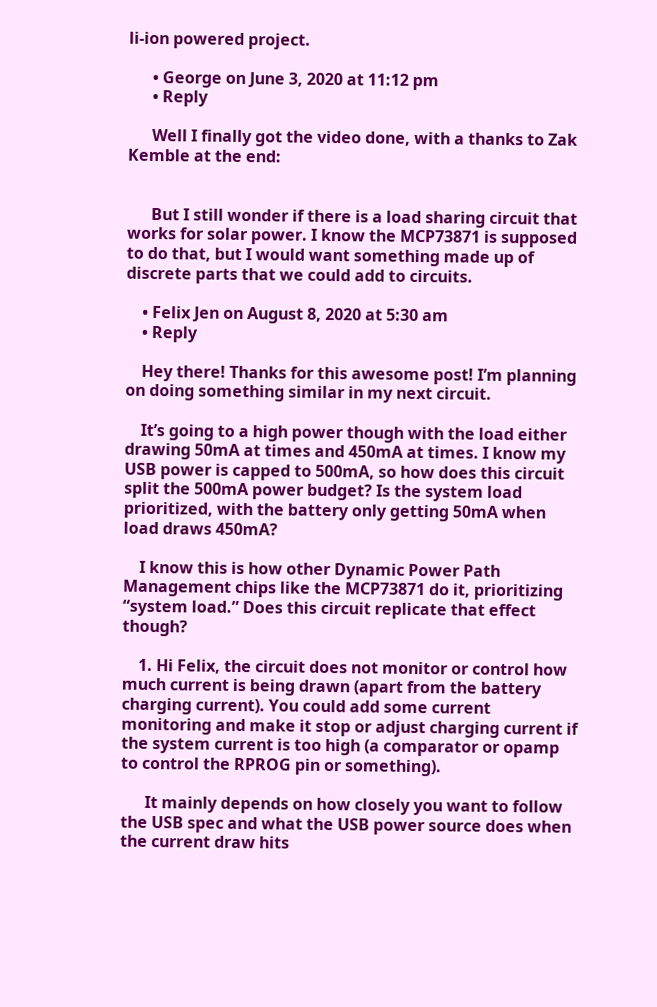li-ion powered project.

      • George on June 3, 2020 at 11:12 pm
      • Reply

      Well I finally got the video done, with a thanks to Zak Kemble at the end:


      But I still wonder if there is a load sharing circuit that works for solar power. I know the MCP73871 is supposed to do that, but I would want something made up of discrete parts that we could add to circuits.

    • Felix Jen on August 8, 2020 at 5:30 am
    • Reply

    Hey there! Thanks for this awesome post! I’m planning on doing something similar in my next circuit.

    It’s going to a high power though with the load either drawing 50mA at times and 450mA at times. I know my USB power is capped to 500mA, so how does this circuit split the 500mA power budget? Is the system load prioritized, with the battery only getting 50mA when load draws 450mA?

    I know this is how other Dynamic Power Path Management chips like the MCP73871 do it, prioritizing “system load.” Does this circuit replicate that effect though?

    1. Hi Felix, the circuit does not monitor or control how much current is being drawn (apart from the battery charging current). You could add some current monitoring and make it stop or adjust charging current if the system current is too high (a comparator or opamp to control the RPROG pin or something).

      It mainly depends on how closely you want to follow the USB spec and what the USB power source does when the current draw hits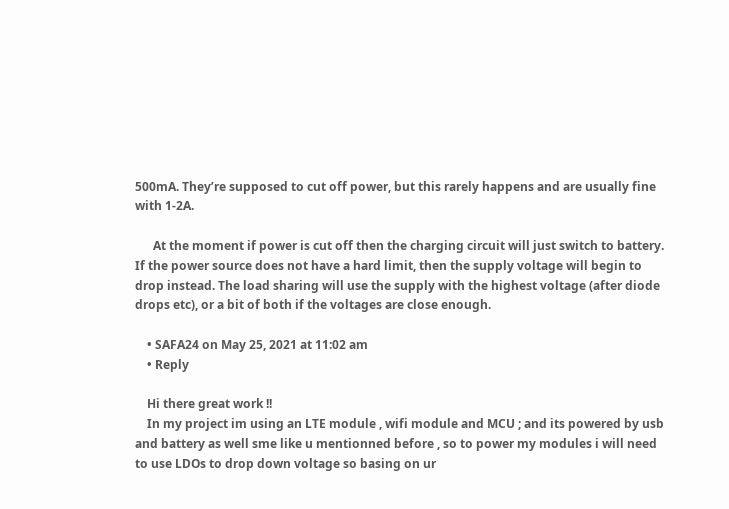500mA. They’re supposed to cut off power, but this rarely happens and are usually fine with 1-2A.

      At the moment if power is cut off then the charging circuit will just switch to battery. If the power source does not have a hard limit, then the supply voltage will begin to drop instead. The load sharing will use the supply with the highest voltage (after diode drops etc), or a bit of both if the voltages are close enough.

    • SAFA24 on May 25, 2021 at 11:02 am
    • Reply

    Hi there great work !!
    In my project im using an LTE module , wifi module and MCU ; and its powered by usb and battery as well sme like u mentionned before , so to power my modules i will need to use LDOs to drop down voltage so basing on ur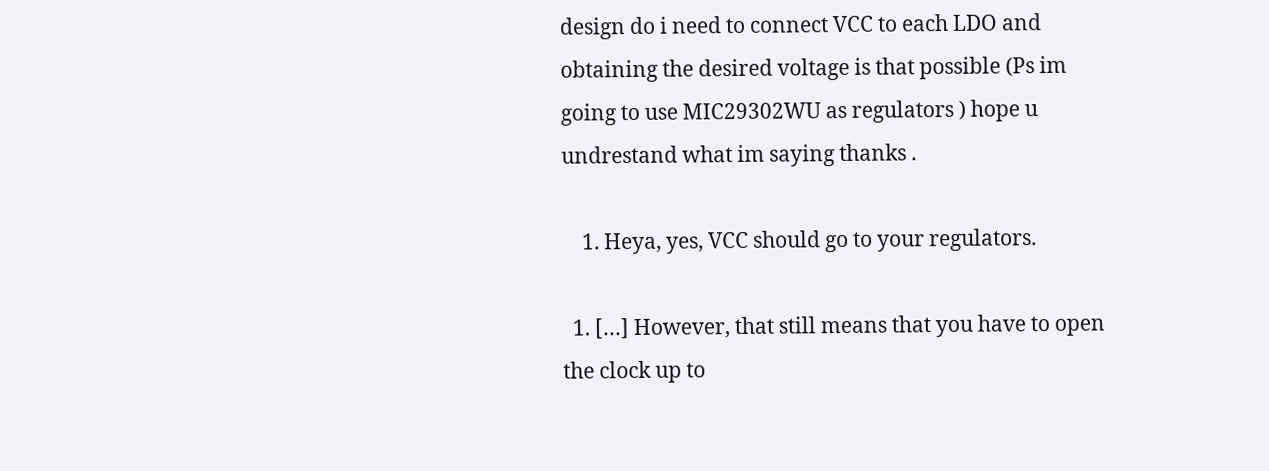design do i need to connect VCC to each LDO and obtaining the desired voltage is that possible (Ps im going to use MIC29302WU as regulators ) hope u undrestand what im saying thanks .

    1. Heya, yes, VCC should go to your regulators.

  1. […] However, that still means that you have to open the clock up to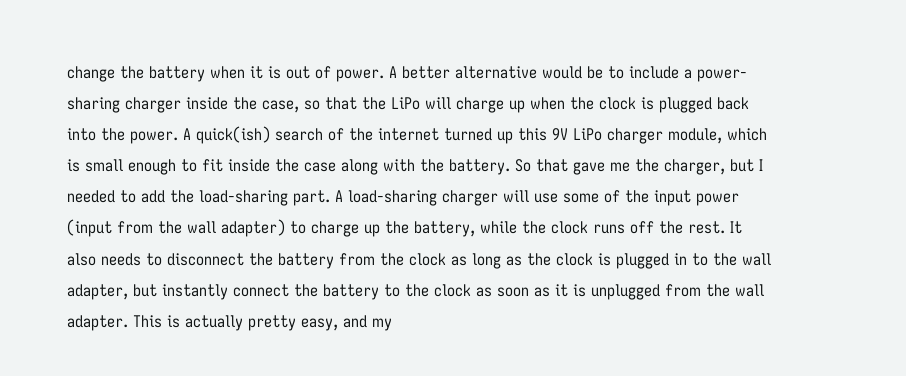change the battery when it is out of power. A better alternative would be to include a power-sharing charger inside the case, so that the LiPo will charge up when the clock is plugged back into the power. A quick(ish) search of the internet turned up this 9V LiPo charger module, which is small enough to fit inside the case along with the battery. So that gave me the charger, but I needed to add the load-sharing part. A load-sharing charger will use some of the input power (input from the wall adapter) to charge up the battery, while the clock runs off the rest. It also needs to disconnect the battery from the clock as long as the clock is plugged in to the wall adapter, but instantly connect the battery to the clock as soon as it is unplugged from the wall adapter. This is actually pretty easy, and my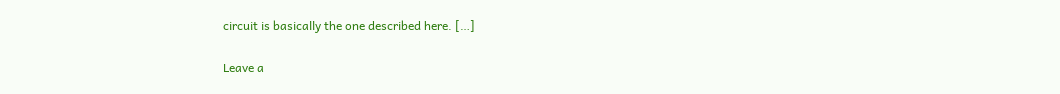circuit is basically the one described here. […]

Leave a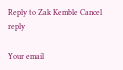Reply to Zak Kemble Cancel reply

Your email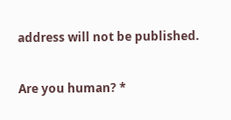address will not be published.

Are you human? *